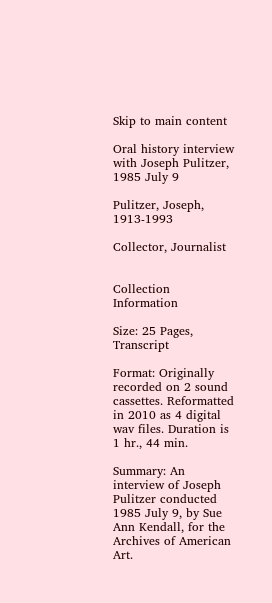Skip to main content

Oral history interview with Joseph Pulitzer, 1985 July 9

Pulitzer, Joseph, 1913-1993

Collector, Journalist


Collection Information

Size: 25 Pages, Transcript

Format: Originally recorded on 2 sound cassettes. Reformatted in 2010 as 4 digital wav files. Duration is 1 hr., 44 min.

Summary: An interview of Joseph Pulitzer conducted 1985 July 9, by Sue Ann Kendall, for the Archives of American Art.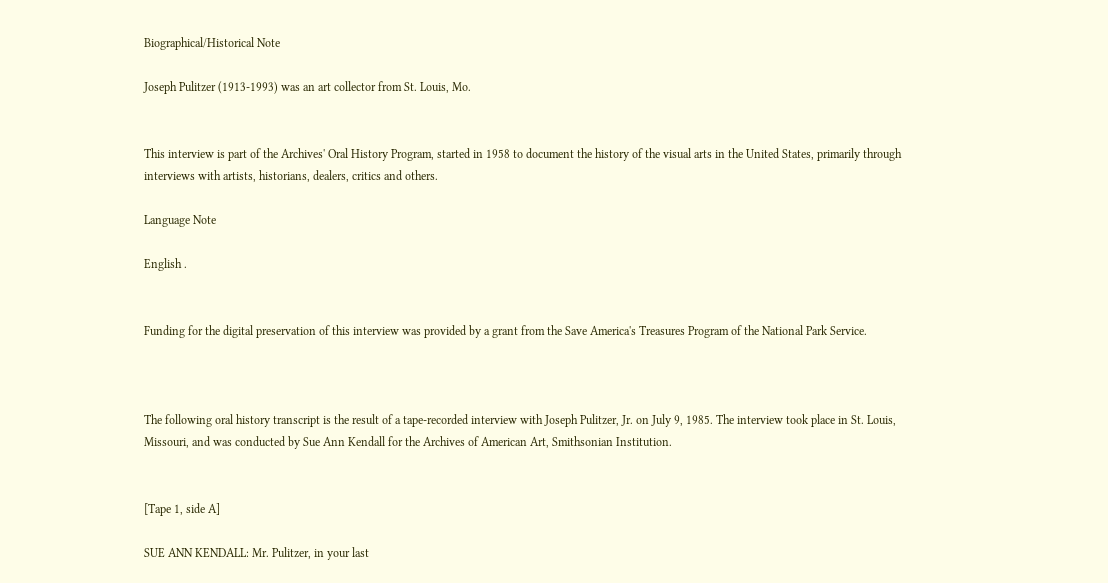Biographical/Historical Note

Joseph Pulitzer (1913-1993) was an art collector from St. Louis, Mo.


This interview is part of the Archives' Oral History Program, started in 1958 to document the history of the visual arts in the United States, primarily through interviews with artists, historians, dealers, critics and others.

Language Note

English .


Funding for the digital preservation of this interview was provided by a grant from the Save America's Treasures Program of the National Park Service.



The following oral history transcript is the result of a tape-recorded interview with Joseph Pulitzer, Jr. on July 9, 1985. The interview took place in St. Louis, Missouri, and was conducted by Sue Ann Kendall for the Archives of American Art, Smithsonian Institution.


[Tape 1, side A]

SUE ANN KENDALL: Mr. Pulitzer, in your last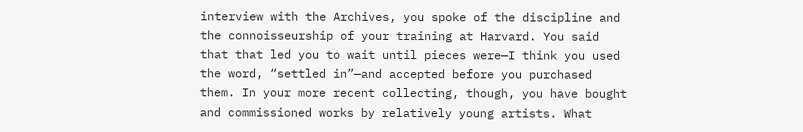interview with the Archives, you spoke of the discipline and the connoisseurship of your training at Harvard. You said that that led you to wait until pieces were—I think you used the word, “settled in”—and accepted before you purchased them. In your more recent collecting, though, you have bought and commissioned works by relatively young artists. What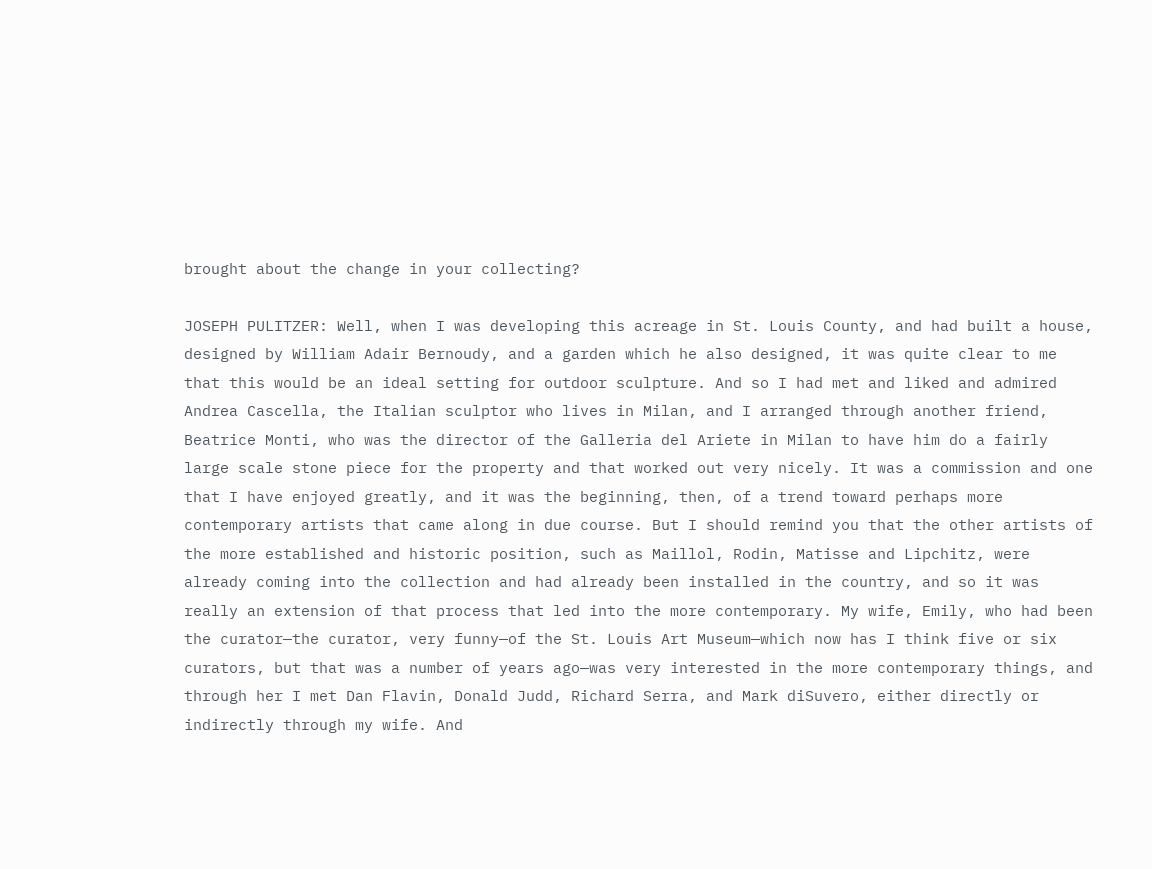brought about the change in your collecting?

JOSEPH PULITZER: Well, when I was developing this acreage in St. Louis County, and had built a house, designed by William Adair Bernoudy, and a garden which he also designed, it was quite clear to me that this would be an ideal setting for outdoor sculpture. And so I had met and liked and admired Andrea Cascella, the Italian sculptor who lives in Milan, and I arranged through another friend, Beatrice Monti, who was the director of the Galleria del Ariete in Milan to have him do a fairly large scale stone piece for the property and that worked out very nicely. It was a commission and one that I have enjoyed greatly, and it was the beginning, then, of a trend toward perhaps more contemporary artists that came along in due course. But I should remind you that the other artists of the more established and historic position, such as Maillol, Rodin, Matisse and Lipchitz, were already coming into the collection and had already been installed in the country, and so it was really an extension of that process that led into the more contemporary. My wife, Emily, who had been the curator—the curator, very funny—of the St. Louis Art Museum—which now has I think five or six curators, but that was a number of years ago—was very interested in the more contemporary things, and through her I met Dan Flavin, Donald Judd, Richard Serra, and Mark diSuvero, either directly or indirectly through my wife. And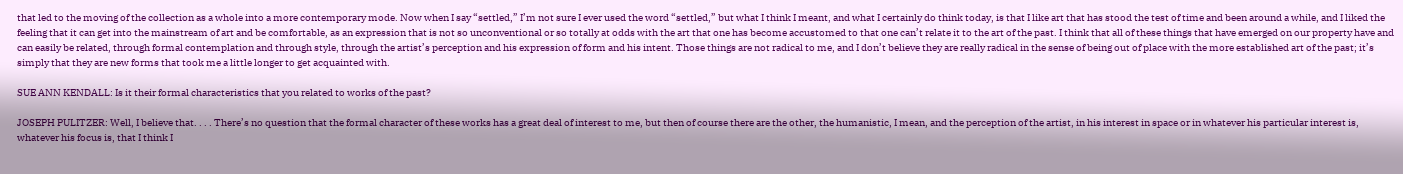that led to the moving of the collection as a whole into a more contemporary mode. Now when I say “settled,” I’m not sure I ever used the word “settled,” but what I think I meant, and what I certainly do think today, is that I like art that has stood the test of time and been around a while, and I liked the feeling that it can get into the mainstream of art and be comfortable, as an expression that is not so unconventional or so totally at odds with the art that one has become accustomed to that one can’t relate it to the art of the past. I think that all of these things that have emerged on our property have and can easily be related, through formal contemplation and through style, through the artist’s perception and his expression of form and his intent. Those things are not radical to me, and I don’t believe they are really radical in the sense of being out of place with the more established art of the past; it’s simply that they are new forms that took me a little longer to get acquainted with.

SUE ANN KENDALL: Is it their formal characteristics that you related to works of the past?

JOSEPH PULITZER: Well, I believe that. . . . There’s no question that the formal character of these works has a great deal of interest to me, but then of course there are the other, the humanistic, I mean, and the perception of the artist, in his interest in space or in whatever his particular interest is, whatever his focus is, that I think I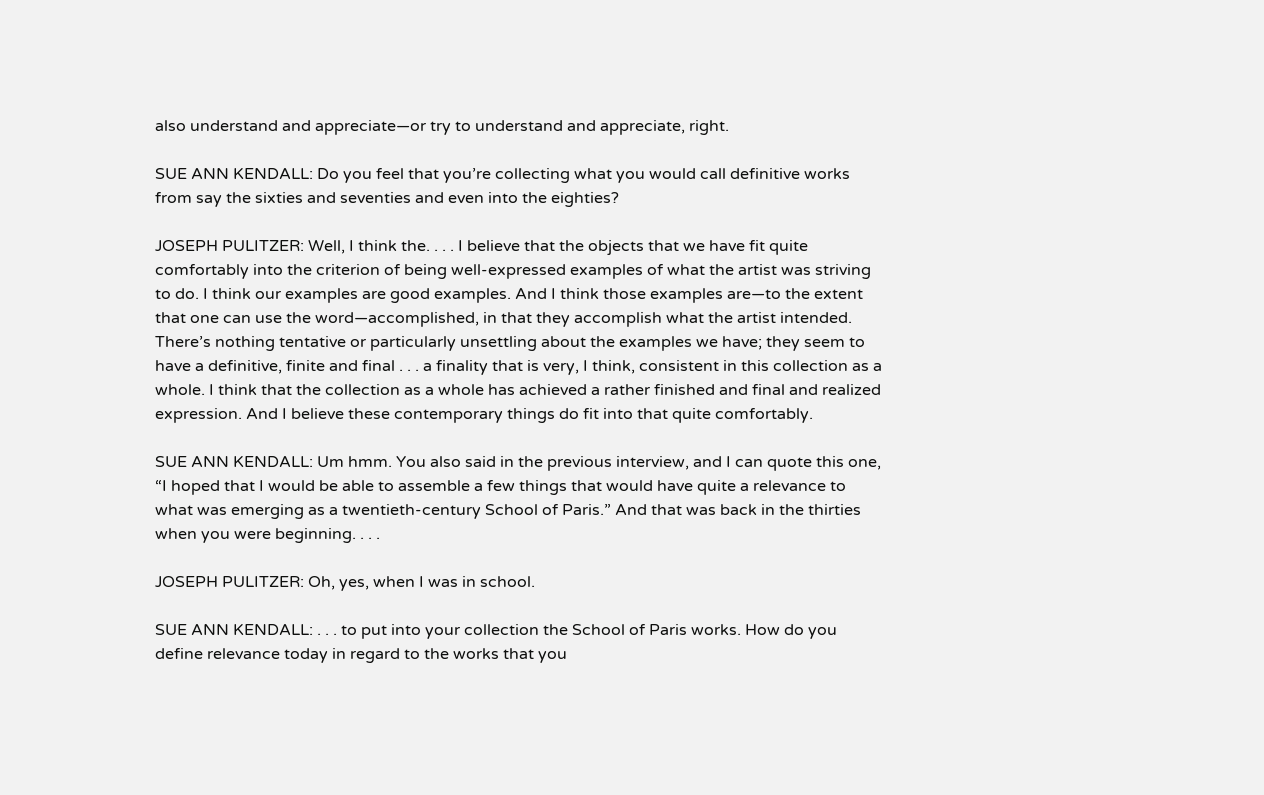also understand and appreciate—or try to understand and appreciate, right.

SUE ANN KENDALL: Do you feel that you’re collecting what you would call definitive works from say the sixties and seventies and even into the eighties?

JOSEPH PULITZER: Well, I think the. . . . I believe that the objects that we have fit quite comfortably into the criterion of being well-expressed examples of what the artist was striving to do. I think our examples are good examples. And I think those examples are—to the extent that one can use the word—accomplished, in that they accomplish what the artist intended. There’s nothing tentative or particularly unsettling about the examples we have; they seem to have a definitive, finite and final . . . a finality that is very, I think, consistent in this collection as a whole. I think that the collection as a whole has achieved a rather finished and final and realized expression. And I believe these contemporary things do fit into that quite comfortably.

SUE ANN KENDALL: Um hmm. You also said in the previous interview, and I can quote this one, “I hoped that I would be able to assemble a few things that would have quite a relevance to what was emerging as a twentieth-century School of Paris.” And that was back in the thirties when you were beginning. . . .

JOSEPH PULITZER: Oh, yes, when I was in school.

SUE ANN KENDALL: . . . to put into your collection the School of Paris works. How do you define relevance today in regard to the works that you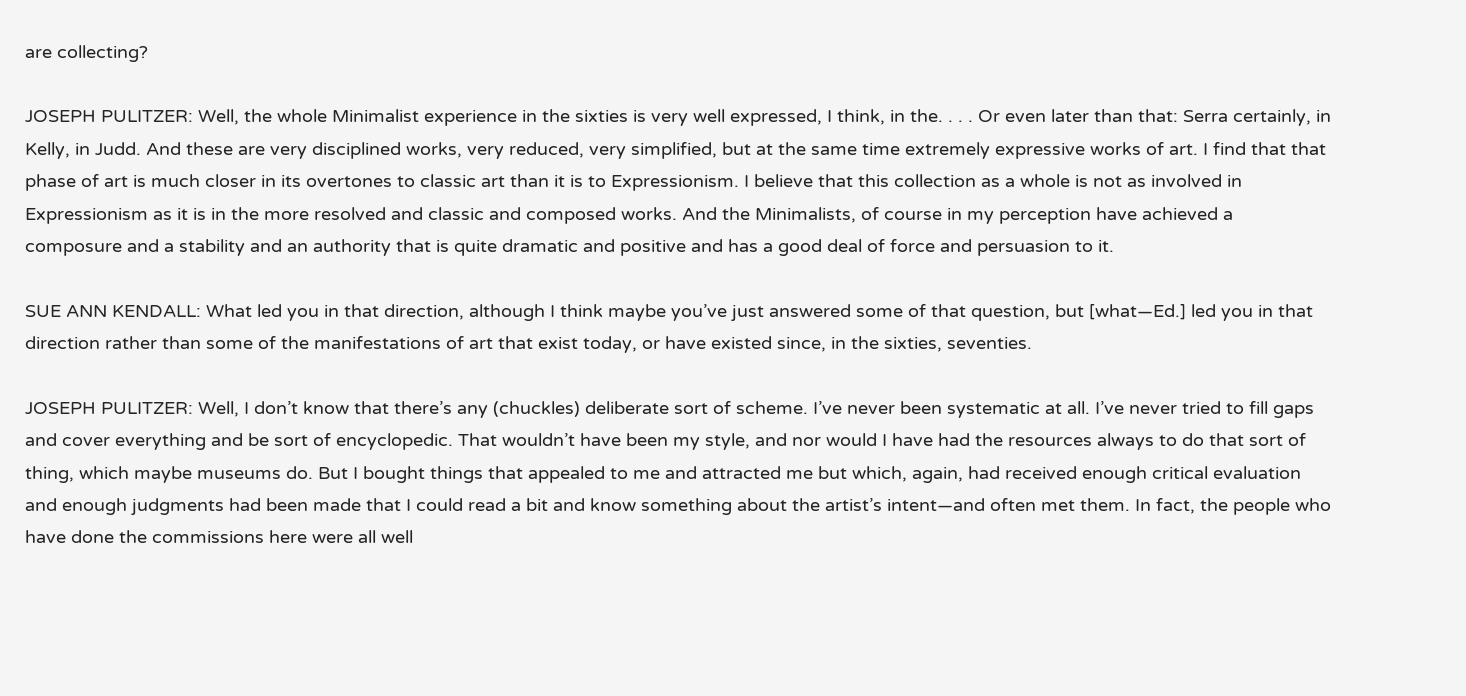are collecting?

JOSEPH PULITZER: Well, the whole Minimalist experience in the sixties is very well expressed, I think, in the. . . . Or even later than that: Serra certainly, in Kelly, in Judd. And these are very disciplined works, very reduced, very simplified, but at the same time extremely expressive works of art. I find that that phase of art is much closer in its overtones to classic art than it is to Expressionism. I believe that this collection as a whole is not as involved in Expressionism as it is in the more resolved and classic and composed works. And the Minimalists, of course in my perception have achieved a composure and a stability and an authority that is quite dramatic and positive and has a good deal of force and persuasion to it.

SUE ANN KENDALL: What led you in that direction, although I think maybe you’ve just answered some of that question, but [what—Ed.] led you in that direction rather than some of the manifestations of art that exist today, or have existed since, in the sixties, seventies.

JOSEPH PULITZER: Well, I don’t know that there’s any (chuckles) deliberate sort of scheme. I’ve never been systematic at all. I’ve never tried to fill gaps and cover everything and be sort of encyclopedic. That wouldn’t have been my style, and nor would I have had the resources always to do that sort of thing, which maybe museums do. But I bought things that appealed to me and attracted me but which, again, had received enough critical evaluation and enough judgments had been made that I could read a bit and know something about the artist’s intent—and often met them. In fact, the people who have done the commissions here were all well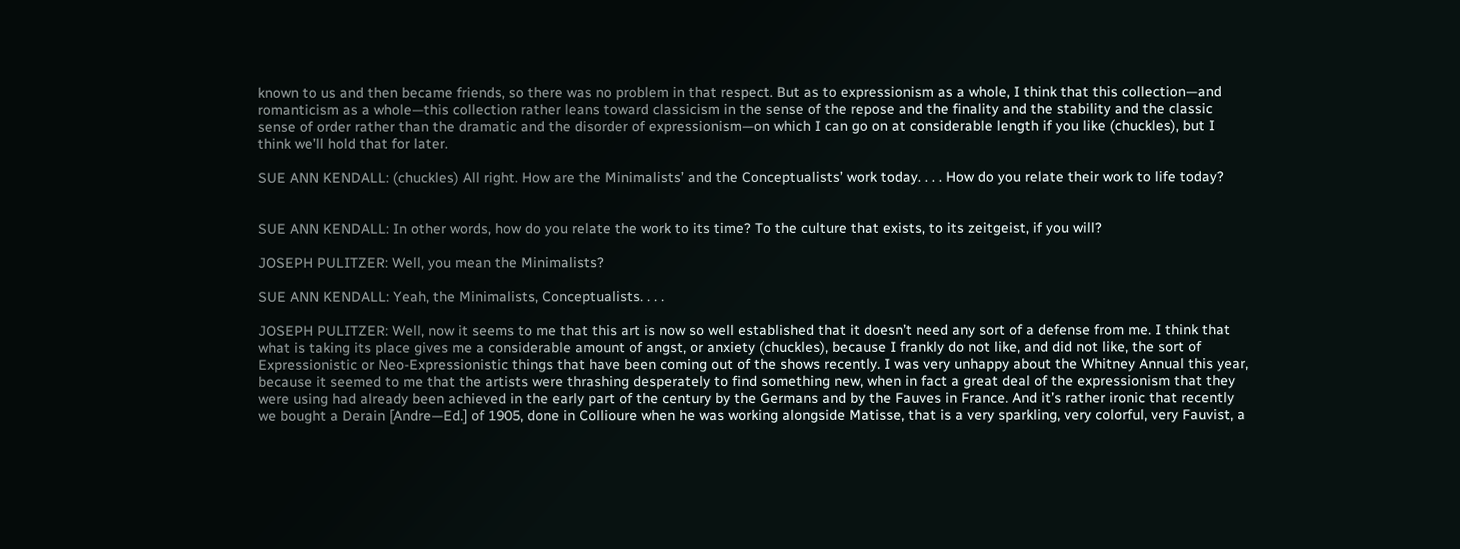known to us and then became friends, so there was no problem in that respect. But as to expressionism as a whole, I think that this collection—and romanticism as a whole—this collection rather leans toward classicism in the sense of the repose and the finality and the stability and the classic sense of order rather than the dramatic and the disorder of expressionism—on which I can go on at considerable length if you like (chuckles), but I think we’ll hold that for later.

SUE ANN KENDALL: (chuckles) All right. How are the Minimalists’ and the Conceptualists’ work today. . . . How do you relate their work to life today?


SUE ANN KENDALL: In other words, how do you relate the work to its time? To the culture that exists, to its zeitgeist, if you will?

JOSEPH PULITZER: Well, you mean the Minimalists?

SUE ANN KENDALL: Yeah, the Minimalists, Conceptualists. . . .

JOSEPH PULITZER: Well, now it seems to me that this art is now so well established that it doesn’t need any sort of a defense from me. I think that what is taking its place gives me a considerable amount of angst, or anxiety (chuckles), because I frankly do not like, and did not like, the sort of Expressionistic or Neo-Expressionistic things that have been coming out of the shows recently. I was very unhappy about the Whitney Annual this year, because it seemed to me that the artists were thrashing desperately to find something new, when in fact a great deal of the expressionism that they were using had already been achieved in the early part of the century by the Germans and by the Fauves in France. And it’s rather ironic that recently we bought a Derain [Andre—Ed.] of 1905, done in Collioure when he was working alongside Matisse, that is a very sparkling, very colorful, very Fauvist, a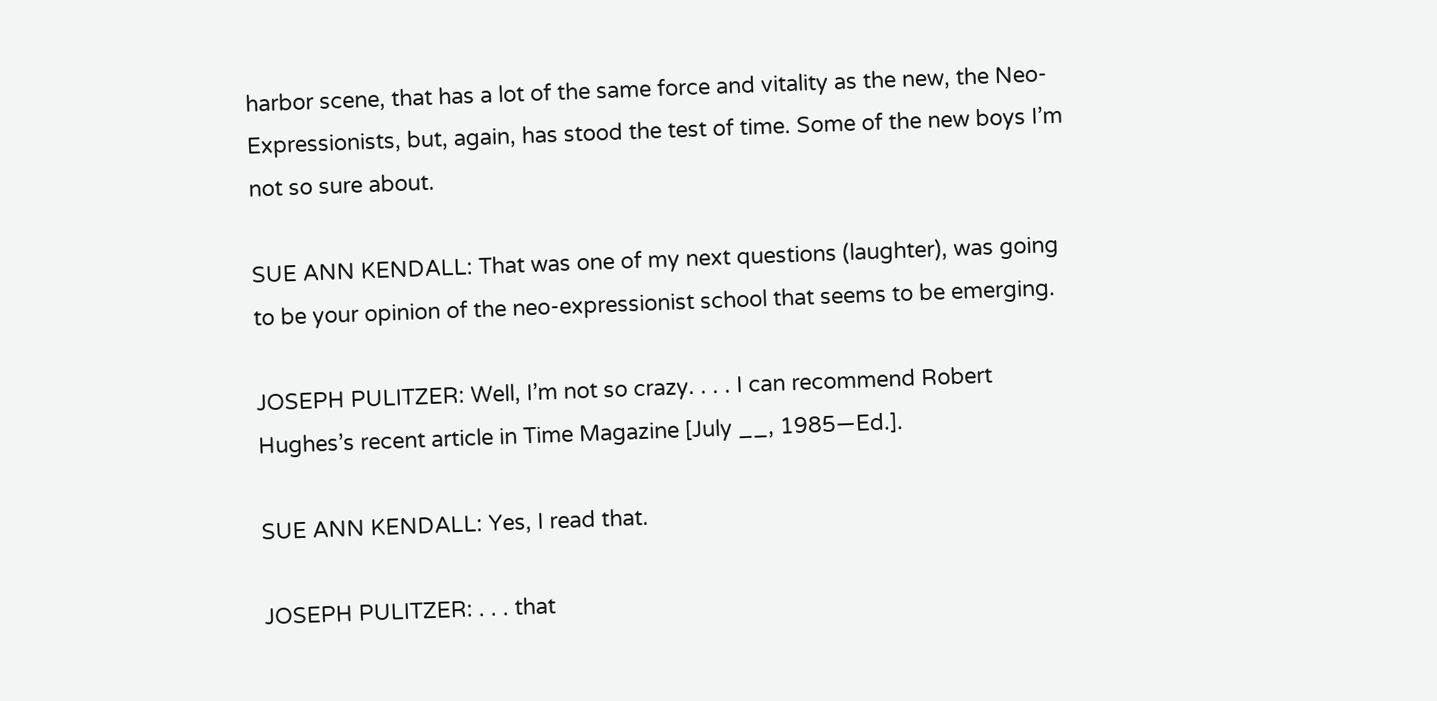harbor scene, that has a lot of the same force and vitality as the new, the Neo-Expressionists, but, again, has stood the test of time. Some of the new boys I’m not so sure about.

SUE ANN KENDALL: That was one of my next questions (laughter), was going to be your opinion of the neo-expressionist school that seems to be emerging.

JOSEPH PULITZER: Well, I’m not so crazy. . . . I can recommend Robert Hughes’s recent article in Time Magazine [July __, 1985—Ed.].

SUE ANN KENDALL: Yes, I read that.

JOSEPH PULITZER: . . . that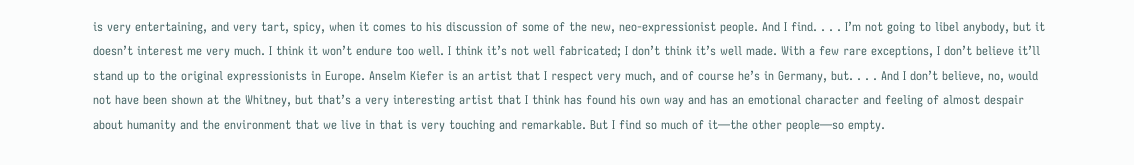is very entertaining, and very tart, spicy, when it comes to his discussion of some of the new, neo-expressionist people. And I find. . . . I’m not going to libel anybody, but it doesn’t interest me very much. I think it won’t endure too well. I think it’s not well fabricated; I don’t think it’s well made. With a few rare exceptions, I don’t believe it’ll stand up to the original expressionists in Europe. Anselm Kiefer is an artist that I respect very much, and of course he’s in Germany, but. . . . And I don’t believe, no, would not have been shown at the Whitney, but that’s a very interesting artist that I think has found his own way and has an emotional character and feeling of almost despair about humanity and the environment that we live in that is very touching and remarkable. But I find so much of it—the other people—so empty.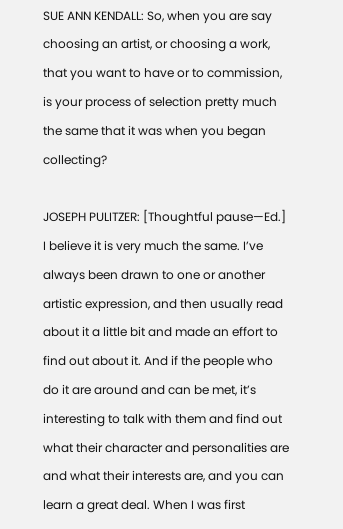SUE ANN KENDALL: So, when you are say choosing an artist, or choosing a work, that you want to have or to commission, is your process of selection pretty much the same that it was when you began collecting?

JOSEPH PULITZER: [Thoughtful pause—Ed.] I believe it is very much the same. I’ve always been drawn to one or another artistic expression, and then usually read about it a little bit and made an effort to find out about it. And if the people who do it are around and can be met, it’s interesting to talk with them and find out what their character and personalities are and what their interests are, and you can learn a great deal. When I was first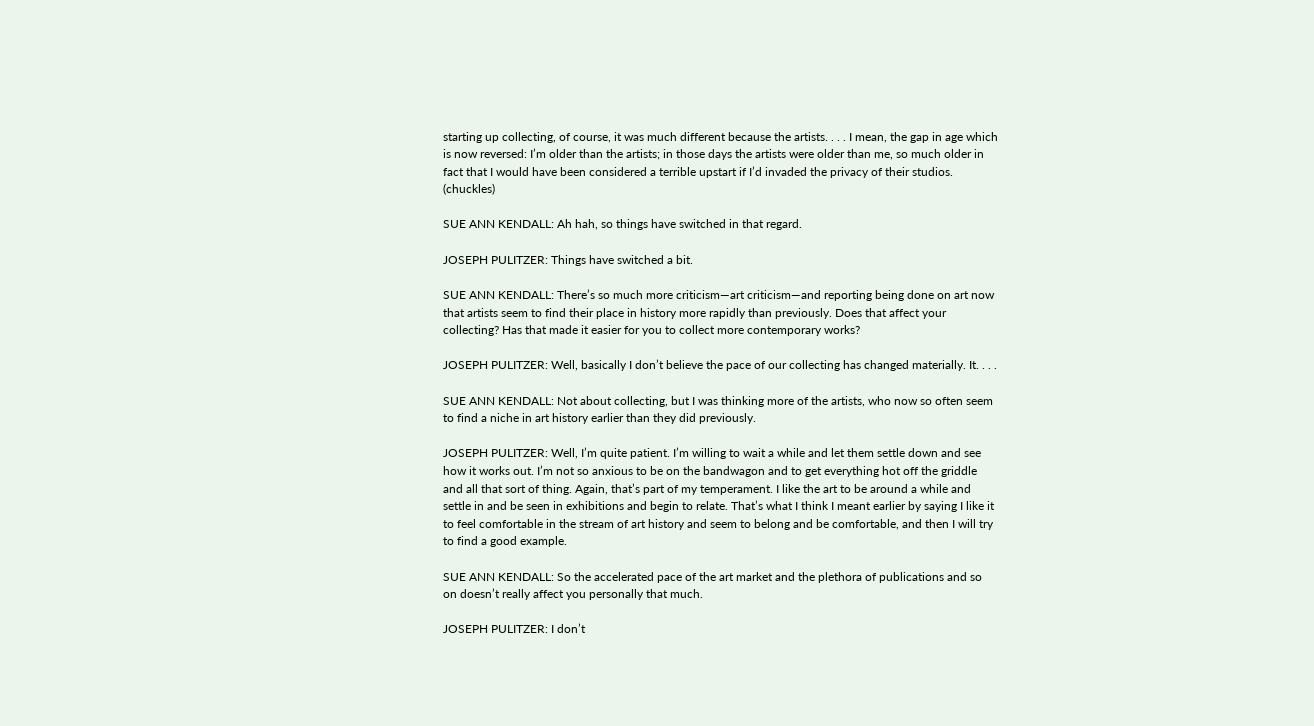starting up collecting, of course, it was much different because the artists. . . . I mean, the gap in age which is now reversed: I’m older than the artists; in those days the artists were older than me, so much older in fact that I would have been considered a terrible upstart if I’d invaded the privacy of their studios. (chuckles)

SUE ANN KENDALL: Ah hah, so things have switched in that regard.

JOSEPH PULITZER: Things have switched a bit.

SUE ANN KENDALL: There’s so much more criticism—art criticism—and reporting being done on art now that artists seem to find their place in history more rapidly than previously. Does that affect your collecting? Has that made it easier for you to collect more contemporary works?

JOSEPH PULITZER: Well, basically I don’t believe the pace of our collecting has changed materially. It. . . .

SUE ANN KENDALL: Not about collecting, but I was thinking more of the artists, who now so often seem to find a niche in art history earlier than they did previously.

JOSEPH PULITZER: Well, I’m quite patient. I’m willing to wait a while and let them settle down and see how it works out. I’m not so anxious to be on the bandwagon and to get everything hot off the griddle and all that sort of thing. Again, that’s part of my temperament. I like the art to be around a while and settle in and be seen in exhibitions and begin to relate. That’s what I think I meant earlier by saying I like it to feel comfortable in the stream of art history and seem to belong and be comfortable, and then I will try to find a good example.

SUE ANN KENDALL: So the accelerated pace of the art market and the plethora of publications and so on doesn’t really affect you personally that much.

JOSEPH PULITZER: I don’t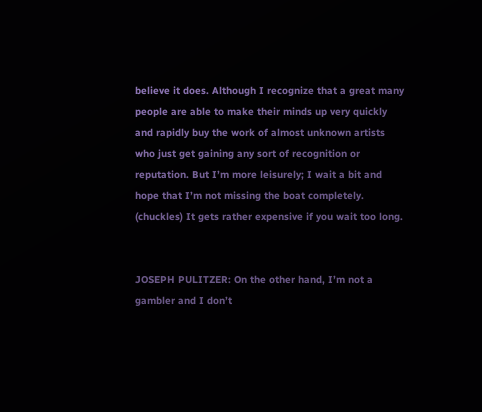believe it does. Although I recognize that a great many people are able to make their minds up very quickly and rapidly buy the work of almost unknown artists who just get gaining any sort of recognition or reputation. But I’m more leisurely; I wait a bit and hope that I’m not missing the boat completely. (chuckles) It gets rather expensive if you wait too long.


JOSEPH PULITZER: On the other hand, I’m not a gambler and I don’t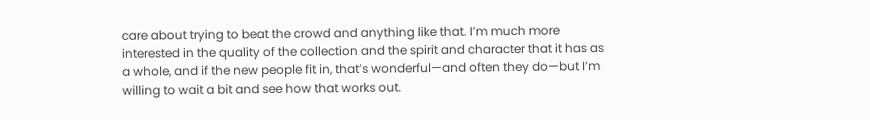care about trying to beat the crowd and anything like that. I’m much more interested in the quality of the collection and the spirit and character that it has as a whole, and if the new people fit in, that’s wonderful—and often they do—but I’m willing to wait a bit and see how that works out.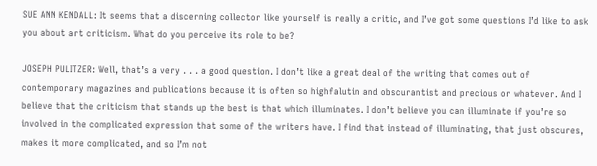SUE ANN KENDALL: It seems that a discerning collector like yourself is really a critic, and I’ve got some questions I’d like to ask you about art criticism. What do you perceive its role to be?

JOSEPH PULITZER: Well, that’s a very . . . a good question. I don’t like a great deal of the writing that comes out of contemporary magazines and publications because it is often so highfalutin and obscurantist and precious or whatever. And I believe that the criticism that stands up the best is that which illuminates. I don’t believe you can illuminate if you’re so involved in the complicated expression that some of the writers have. I find that instead of illuminating, that just obscures, makes it more complicated, and so I’m not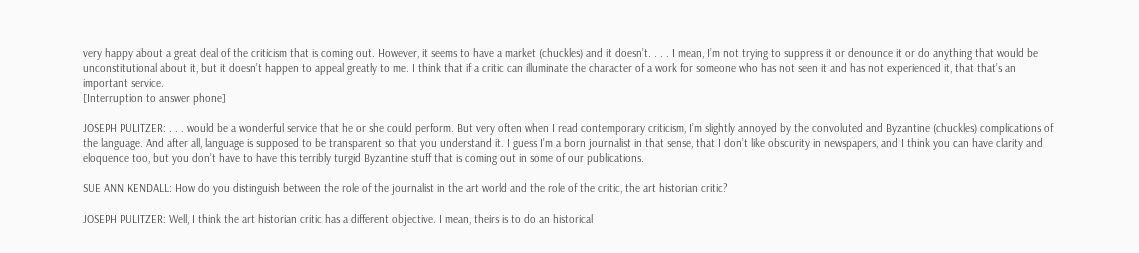very happy about a great deal of the criticism that is coming out. However, it seems to have a market (chuckles) and it doesn’t. . . . I mean, I’m not trying to suppress it or denounce it or do anything that would be unconstitutional about it, but it doesn’t happen to appeal greatly to me. I think that if a critic can illuminate the character of a work for someone who has not seen it and has not experienced it, that that’s an important service.
[Interruption to answer phone]

JOSEPH PULITZER: . . . would be a wonderful service that he or she could perform. But very often when I read contemporary criticism, I’m slightly annoyed by the convoluted and Byzantine (chuckles) complications of the language. And after all, language is supposed to be transparent so that you understand it. I guess I’m a born journalist in that sense, that I don’t like obscurity in newspapers, and I think you can have clarity and eloquence too, but you don’t have to have this terribly turgid Byzantine stuff that is coming out in some of our publications.

SUE ANN KENDALL: How do you distinguish between the role of the journalist in the art world and the role of the critic, the art historian critic?

JOSEPH PULITZER: Well, I think the art historian critic has a different objective. I mean, theirs is to do an historical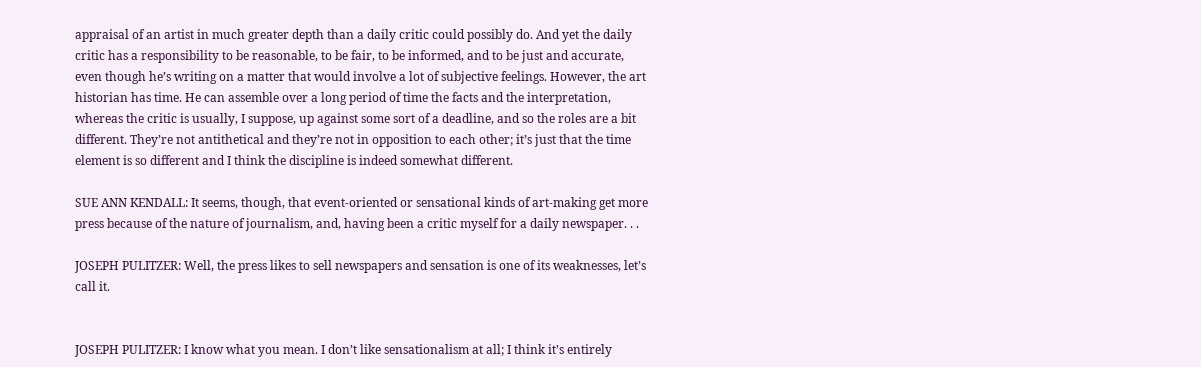appraisal of an artist in much greater depth than a daily critic could possibly do. And yet the daily critic has a responsibility to be reasonable, to be fair, to be informed, and to be just and accurate, even though he’s writing on a matter that would involve a lot of subjective feelings. However, the art historian has time. He can assemble over a long period of time the facts and the interpretation, whereas the critic is usually, I suppose, up against some sort of a deadline, and so the roles are a bit different. They’re not antithetical and they’re not in opposition to each other; it’s just that the time element is so different and I think the discipline is indeed somewhat different.

SUE ANN KENDALL: It seems, though, that event-oriented or sensational kinds of art-making get more press because of the nature of journalism, and, having been a critic myself for a daily newspaper. . .

JOSEPH PULITZER: Well, the press likes to sell newspapers and sensation is one of its weaknesses, let’s call it.


JOSEPH PULITZER: I know what you mean. I don’t like sensationalism at all; I think it’s entirely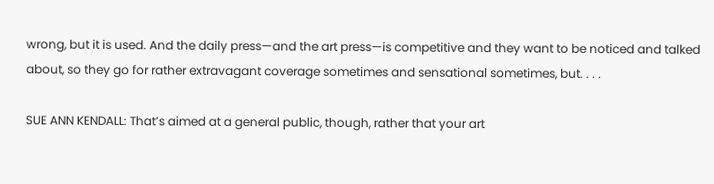wrong, but it is used. And the daily press—and the art press—is competitive and they want to be noticed and talked about, so they go for rather extravagant coverage sometimes and sensational sometimes, but. . . .

SUE ANN KENDALL: That’s aimed at a general public, though, rather that your art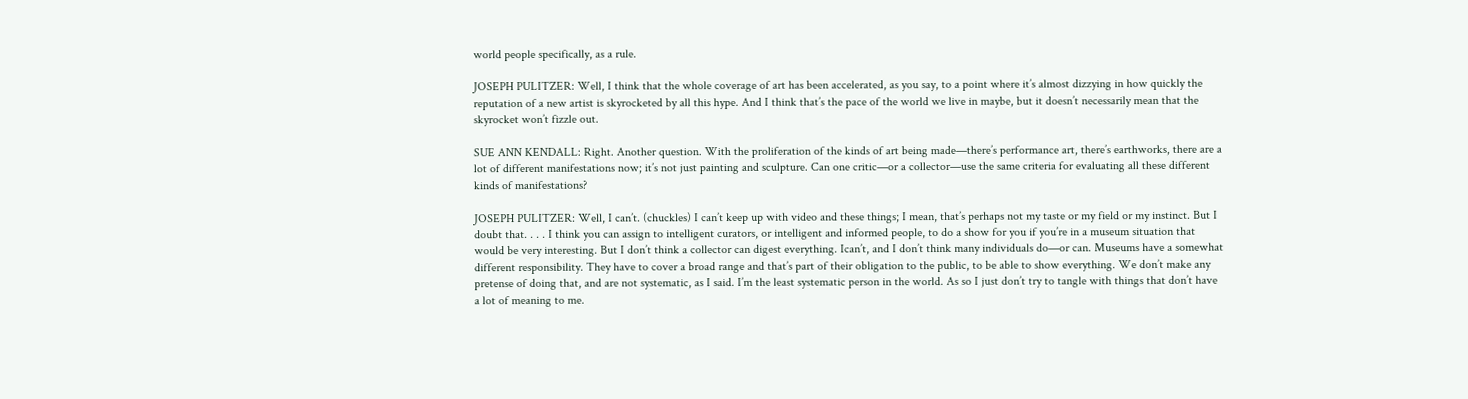world people specifically, as a rule.

JOSEPH PULITZER: Well, I think that the whole coverage of art has been accelerated, as you say, to a point where it’s almost dizzying in how quickly the reputation of a new artist is skyrocketed by all this hype. And I think that’s the pace of the world we live in maybe, but it doesn’t necessarily mean that the skyrocket won’t fizzle out.

SUE ANN KENDALL: Right. Another question. With the proliferation of the kinds of art being made—there’s performance art, there’s earthworks, there are a lot of different manifestations now; it’s not just painting and sculpture. Can one critic—or a collector—use the same criteria for evaluating all these different kinds of manifestations?

JOSEPH PULITZER: Well, I can’t. (chuckles) I can’t keep up with video and these things; I mean, that’s perhaps not my taste or my field or my instinct. But I doubt that. . . . I think you can assign to intelligent curators, or intelligent and informed people, to do a show for you if you’re in a museum situation that would be very interesting. But I don’t think a collector can digest everything. Ican’t, and I don’t think many individuals do—or can. Museums have a somewhat different responsibility. They have to cover a broad range and that’s part of their obligation to the public, to be able to show everything. We don’t make any pretense of doing that, and are not systematic, as I said. I’m the least systematic person in the world. As so I just don’t try to tangle with things that don’t have a lot of meaning to me.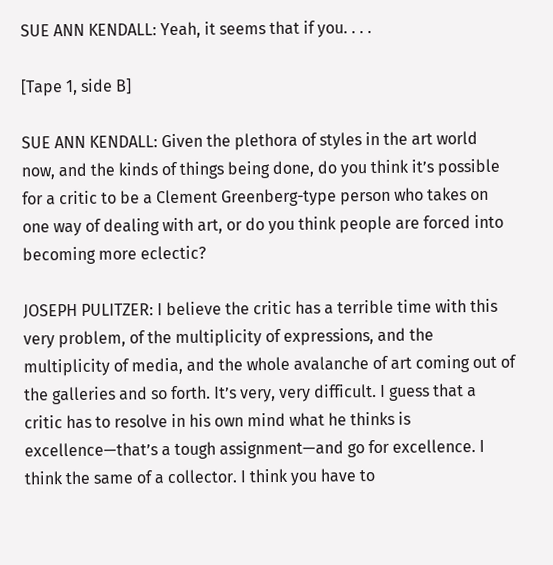SUE ANN KENDALL: Yeah, it seems that if you. . . .

[Tape 1, side B]

SUE ANN KENDALL: Given the plethora of styles in the art world now, and the kinds of things being done, do you think it’s possible for a critic to be a Clement Greenberg-type person who takes on one way of dealing with art, or do you think people are forced into becoming more eclectic?

JOSEPH PULITZER: I believe the critic has a terrible time with this very problem, of the multiplicity of expressions, and the multiplicity of media, and the whole avalanche of art coming out of the galleries and so forth. It’s very, very difficult. I guess that a critic has to resolve in his own mind what he thinks is excellence—that’s a tough assignment—and go for excellence. I think the same of a collector. I think you have to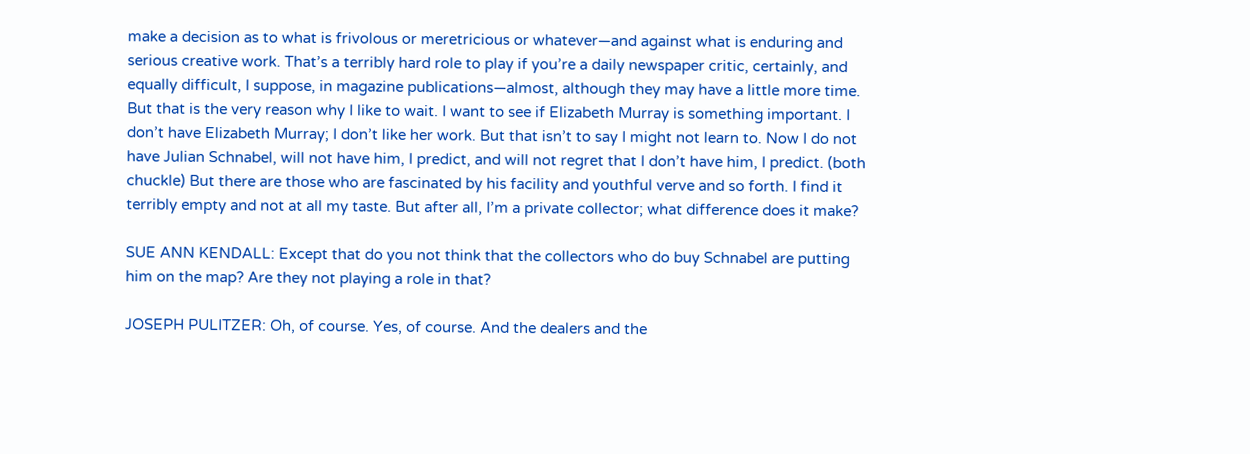make a decision as to what is frivolous or meretricious or whatever—and against what is enduring and serious creative work. That’s a terribly hard role to play if you’re a daily newspaper critic, certainly, and equally difficult, I suppose, in magazine publications—almost, although they may have a little more time. But that is the very reason why I like to wait. I want to see if Elizabeth Murray is something important. I don’t have Elizabeth Murray; I don’t like her work. But that isn’t to say I might not learn to. Now I do not have Julian Schnabel, will not have him, I predict, and will not regret that I don’t have him, I predict. (both chuckle) But there are those who are fascinated by his facility and youthful verve and so forth. I find it terribly empty and not at all my taste. But after all, I’m a private collector; what difference does it make?

SUE ANN KENDALL: Except that do you not think that the collectors who do buy Schnabel are putting him on the map? Are they not playing a role in that?

JOSEPH PULITZER: Oh, of course. Yes, of course. And the dealers and the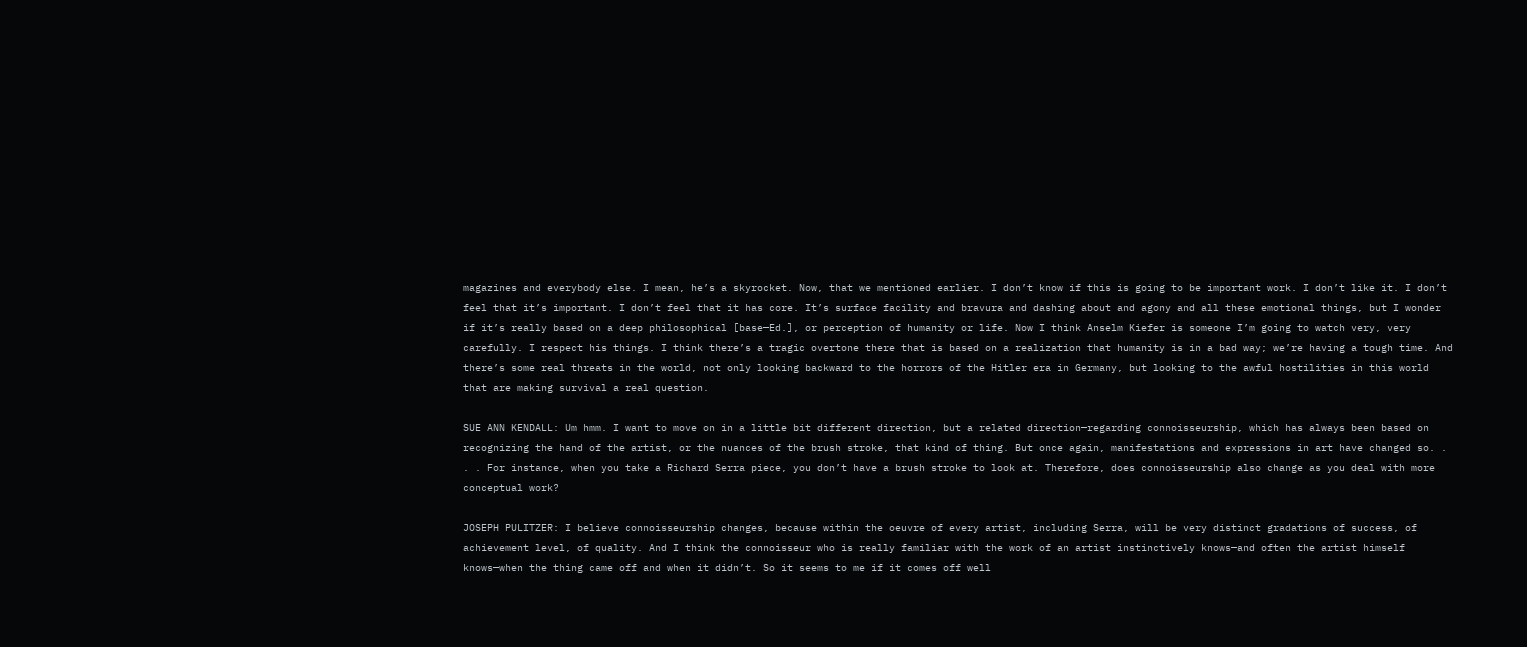magazines and everybody else. I mean, he’s a skyrocket. Now, that we mentioned earlier. I don’t know if this is going to be important work. I don’t like it. I don’t feel that it’s important. I don’t feel that it has core. It’s surface facility and bravura and dashing about and agony and all these emotional things, but I wonder if it’s really based on a deep philosophical [base—Ed.], or perception of humanity or life. Now I think Anselm Kiefer is someone I’m going to watch very, very carefully. I respect his things. I think there’s a tragic overtone there that is based on a realization that humanity is in a bad way; we’re having a tough time. And there’s some real threats in the world, not only looking backward to the horrors of the Hitler era in Germany, but looking to the awful hostilities in this world that are making survival a real question.

SUE ANN KENDALL: Um hmm. I want to move on in a little bit different direction, but a related direction—regarding connoisseurship, which has always been based on recognizing the hand of the artist, or the nuances of the brush stroke, that kind of thing. But once again, manifestations and expressions in art have changed so. . . . For instance, when you take a Richard Serra piece, you don’t have a brush stroke to look at. Therefore, does connoisseurship also change as you deal with more conceptual work?

JOSEPH PULITZER: I believe connoisseurship changes, because within the oeuvre of every artist, including Serra, will be very distinct gradations of success, of achievement level, of quality. And I think the connoisseur who is really familiar with the work of an artist instinctively knows—and often the artist himself knows—when the thing came off and when it didn’t. So it seems to me if it comes off well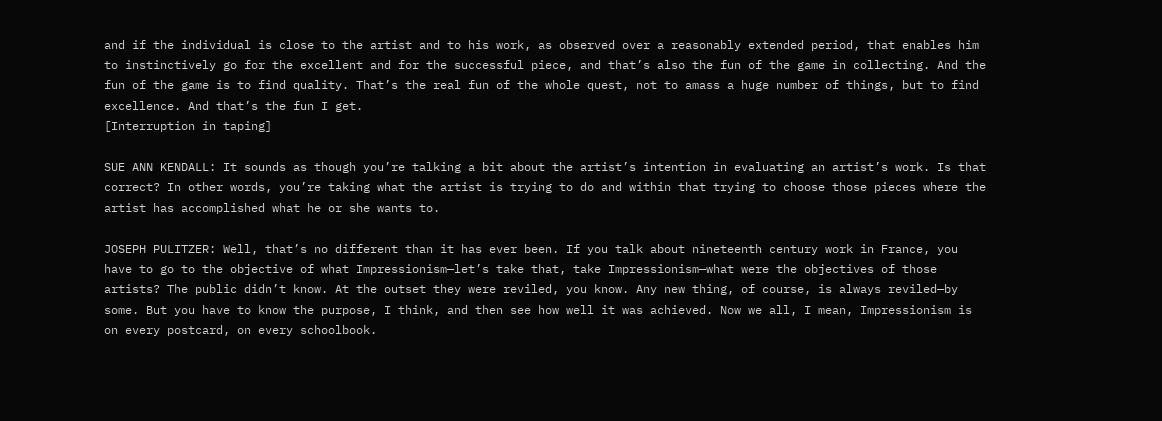and if the individual is close to the artist and to his work, as observed over a reasonably extended period, that enables him to instinctively go for the excellent and for the successful piece, and that’s also the fun of the game in collecting. And the fun of the game is to find quality. That’s the real fun of the whole quest, not to amass a huge number of things, but to find excellence. And that’s the fun I get.
[Interruption in taping]

SUE ANN KENDALL: It sounds as though you’re talking a bit about the artist’s intention in evaluating an artist’s work. Is that correct? In other words, you’re taking what the artist is trying to do and within that trying to choose those pieces where the artist has accomplished what he or she wants to.

JOSEPH PULITZER: Well, that’s no different than it has ever been. If you talk about nineteenth century work in France, you have to go to the objective of what Impressionism—let’s take that, take Impressionism—what were the objectives of those artists? The public didn’t know. At the outset they were reviled, you know. Any new thing, of course, is always reviled—by some. But you have to know the purpose, I think, and then see how well it was achieved. Now we all, I mean, Impressionism is on every postcard, on every schoolbook.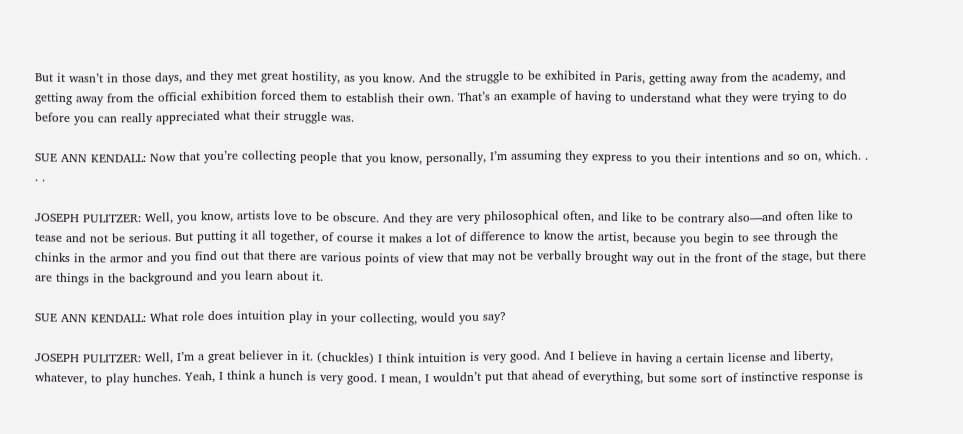But it wasn’t in those days, and they met great hostility, as you know. And the struggle to be exhibited in Paris, getting away from the academy, and getting away from the official exhibition forced them to establish their own. That’s an example of having to understand what they were trying to do before you can really appreciated what their struggle was.

SUE ANN KENDALL: Now that you’re collecting people that you know, personally, I’m assuming they express to you their intentions and so on, which. . . .

JOSEPH PULITZER: Well, you know, artists love to be obscure. And they are very philosophical often, and like to be contrary also—and often like to tease and not be serious. But putting it all together, of course it makes a lot of difference to know the artist, because you begin to see through the chinks in the armor and you find out that there are various points of view that may not be verbally brought way out in the front of the stage, but there are things in the background and you learn about it.

SUE ANN KENDALL: What role does intuition play in your collecting, would you say?

JOSEPH PULITZER: Well, I’m a great believer in it. (chuckles) I think intuition is very good. And I believe in having a certain license and liberty, whatever, to play hunches. Yeah, I think a hunch is very good. I mean, I wouldn’t put that ahead of everything, but some sort of instinctive response is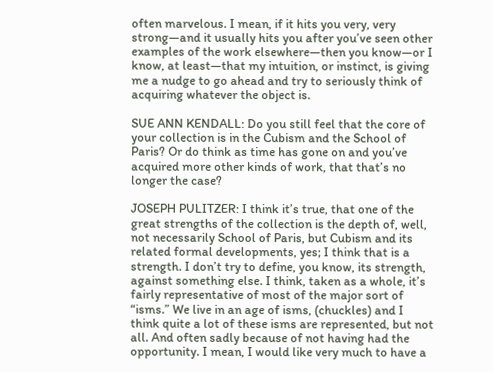often marvelous. I mean, if it hits you very, very strong—and it usually hits you after you’ve seen other examples of the work elsewhere—then you know—or I know, at least—that my intuition, or instinct, is giving me a nudge to go ahead and try to seriously think of acquiring whatever the object is.

SUE ANN KENDALL: Do you still feel that the core of your collection is in the Cubism and the School of Paris? Or do think as time has gone on and you’ve acquired more other kinds of work, that that’s no longer the case?

JOSEPH PULITZER: I think it’s true, that one of the great strengths of the collection is the depth of, well, not necessarily School of Paris, but Cubism and its related formal developments, yes; I think that is a strength. I don’t try to define, you know, its strength, against something else. I think, taken as a whole, it’s fairly representative of most of the major sort of “isms.” We live in an age of isms, (chuckles) and I think quite a lot of these isms are represented, but not all. And often sadly because of not having had the opportunity. I mean, I would like very much to have a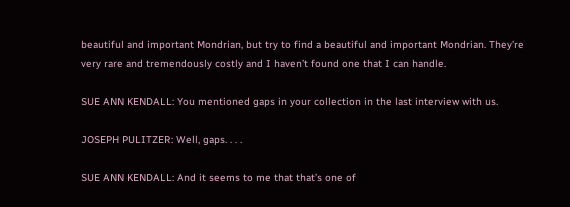beautiful and important Mondrian, but try to find a beautiful and important Mondrian. They’re very rare and tremendously costly and I haven’t found one that I can handle.

SUE ANN KENDALL: You mentioned gaps in your collection in the last interview with us.

JOSEPH PULITZER: Well, gaps. . . .

SUE ANN KENDALL: And it seems to me that that’s one of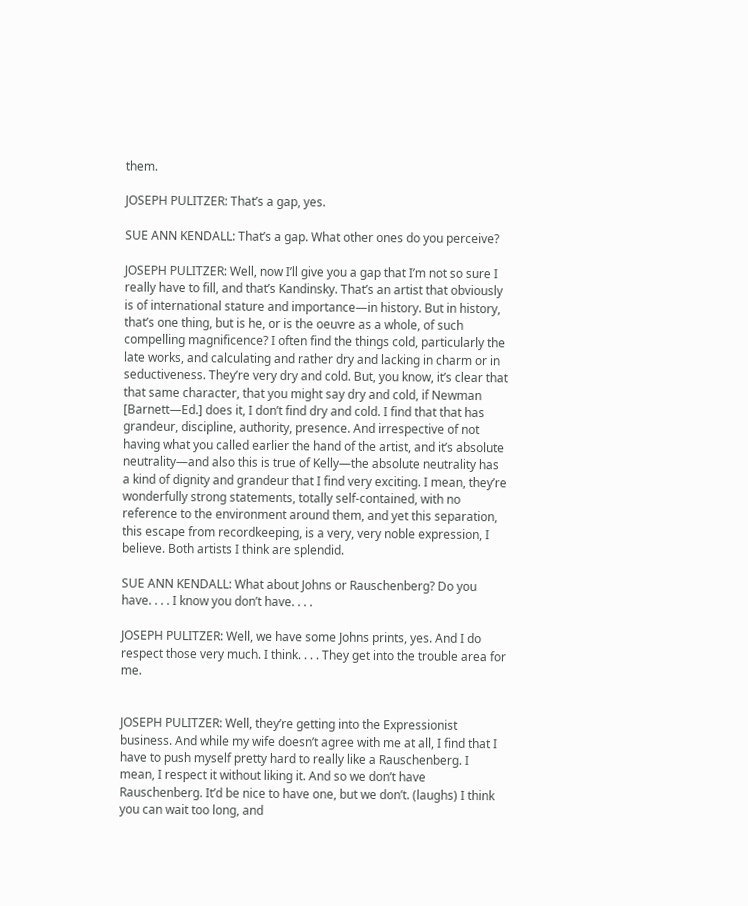them.

JOSEPH PULITZER: That’s a gap, yes.

SUE ANN KENDALL: That’s a gap. What other ones do you perceive?

JOSEPH PULITZER: Well, now I’ll give you a gap that I’m not so sure I really have to fill, and that’s Kandinsky. That’s an artist that obviously is of international stature and importance—in history. But in history, that’s one thing, but is he, or is the oeuvre as a whole, of such compelling magnificence? I often find the things cold, particularly the late works, and calculating and rather dry and lacking in charm or in seductiveness. They’re very dry and cold. But, you know, it’s clear that that same character, that you might say dry and cold, if Newman [Barnett—Ed.] does it, I don’t find dry and cold. I find that that has grandeur, discipline, authority, presence. And irrespective of not having what you called earlier the hand of the artist, and it’s absolute neutrality—and also this is true of Kelly—the absolute neutrality has a kind of dignity and grandeur that I find very exciting. I mean, they’re wonderfully strong statements, totally self-contained, with no reference to the environment around them, and yet this separation, this escape from recordkeeping, is a very, very noble expression, I believe. Both artists I think are splendid.

SUE ANN KENDALL: What about Johns or Rauschenberg? Do you have. . . . I know you don’t have. . . .

JOSEPH PULITZER: Well, we have some Johns prints, yes. And I do respect those very much. I think. . . . They get into the trouble area for me.


JOSEPH PULITZER: Well, they’re getting into the Expressionist business. And while my wife doesn’t agree with me at all, I find that I have to push myself pretty hard to really like a Rauschenberg. I mean, I respect it without liking it. And so we don’t have Rauschenberg. It’d be nice to have one, but we don’t. (laughs) I think you can wait too long, and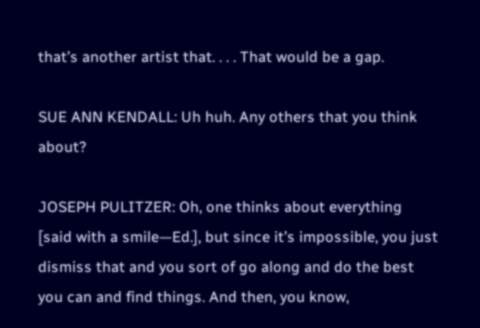that’s another artist that. . . . That would be a gap.

SUE ANN KENDALL: Uh huh. Any others that you think about?

JOSEPH PULITZER: Oh, one thinks about everything [said with a smile—Ed.], but since it’s impossible, you just dismiss that and you sort of go along and do the best you can and find things. And then, you know,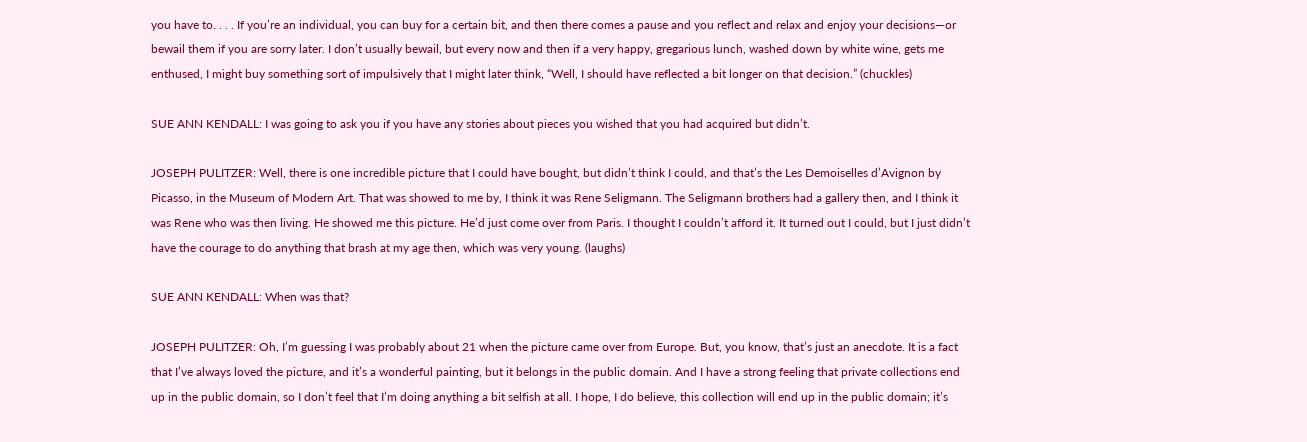you have to. . . . If you’re an individual, you can buy for a certain bit, and then there comes a pause and you reflect and relax and enjoy your decisions—or bewail them if you are sorry later. I don’t usually bewail, but every now and then if a very happy, gregarious lunch, washed down by white wine, gets me enthused, I might buy something sort of impulsively that I might later think, “Well, I should have reflected a bit longer on that decision.” (chuckles)

SUE ANN KENDALL: I was going to ask you if you have any stories about pieces you wished that you had acquired but didn’t.

JOSEPH PULITZER: Well, there is one incredible picture that I could have bought, but didn’t think I could, and that’s the Les Demoiselles d’Avignon by Picasso, in the Museum of Modern Art. That was showed to me by, I think it was Rene Seligmann. The Seligmann brothers had a gallery then, and I think it was Rene who was then living. He showed me this picture. He’d just come over from Paris. I thought I couldn’t afford it. It turned out I could, but I just didn’t have the courage to do anything that brash at my age then, which was very young. (laughs)

SUE ANN KENDALL: When was that?

JOSEPH PULITZER: Oh, I’m guessing I was probably about 21 when the picture came over from Europe. But, you know, that’s just an anecdote. It is a fact that I’ve always loved the picture, and it’s a wonderful painting, but it belongs in the public domain. And I have a strong feeling that private collections end up in the public domain, so I don’t feel that I’m doing anything a bit selfish at all. I hope, I do believe, this collection will end up in the public domain; it’s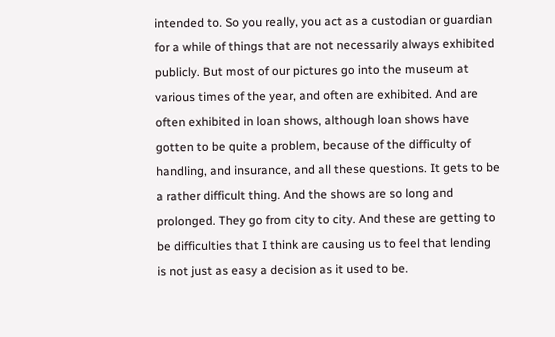intended to. So you really, you act as a custodian or guardian for a while of things that are not necessarily always exhibited publicly. But most of our pictures go into the museum at various times of the year, and often are exhibited. And are often exhibited in loan shows, although loan shows have gotten to be quite a problem, because of the difficulty of handling, and insurance, and all these questions. It gets to be a rather difficult thing. And the shows are so long and prolonged. They go from city to city. And these are getting to be difficulties that I think are causing us to feel that lending is not just as easy a decision as it used to be.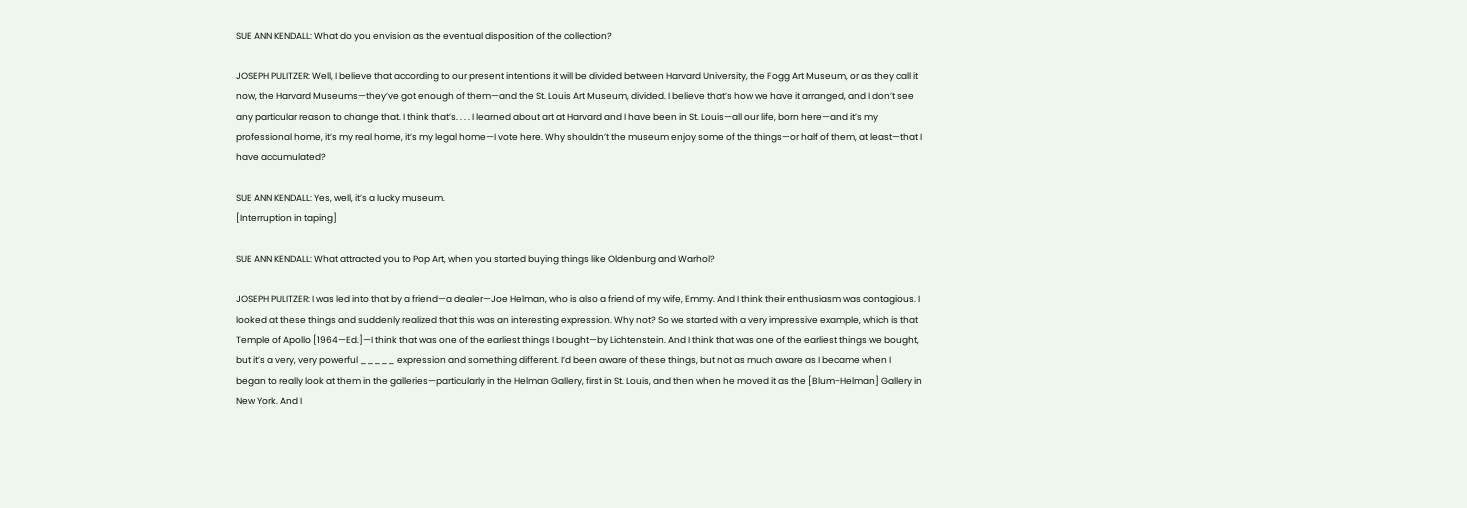SUE ANN KENDALL: What do you envision as the eventual disposition of the collection?

JOSEPH PULITZER: Well, I believe that according to our present intentions it will be divided between Harvard University, the Fogg Art Museum, or as they call it now, the Harvard Museums—they’ve got enough of them—and the St. Louis Art Museum, divided. I believe that’s how we have it arranged, and I don’t see any particular reason to change that. I think that’s. . . . I learned about art at Harvard and I have been in St. Louis—all our life, born here—and it’s my professional home, it’s my real home, it’s my legal home—I vote here. Why shouldn’t the museum enjoy some of the things—or half of them, at least—that I have accumulated?

SUE ANN KENDALL: Yes, well, it’s a lucky museum.
[Interruption in taping]

SUE ANN KENDALL: What attracted you to Pop Art, when you started buying things like Oldenburg and Warhol?

JOSEPH PULITZER: I was led into that by a friend—a dealer—Joe Helman, who is also a friend of my wife, Emmy. And I think their enthusiasm was contagious. I looked at these things and suddenly realized that this was an interesting expression. Why not? So we started with a very impressive example, which is that Temple of Apollo [1964—Ed.]—I think that was one of the earliest things I bought—by Lichtenstein. And I think that was one of the earliest things we bought, but it’s a very, very powerful _____ expression and something different. I’d been aware of these things, but not as much aware as I became when I began to really look at them in the galleries—particularly in the Helman Gallery, first in St. Louis, and then when he moved it as the [Blum-Helman] Gallery in New York. And I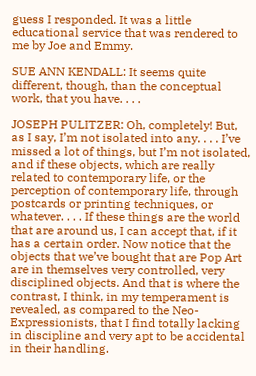guess I responded. It was a little educational service that was rendered to me by Joe and Emmy.

SUE ANN KENDALL: It seems quite different, though, than the conceptual work, that you have. . . .

JOSEPH PULITZER: Oh, completely! But, as I say, I’m not isolated into any. . . . I’ve missed a lot of things, but I’m not isolated, and if these objects, which are really related to contemporary life, or the perception of contemporary life, through postcards or printing techniques, or whatever. . . . If these things are the world that are around us, I can accept that, if it has a certain order. Now notice that the objects that we’ve bought that are Pop Art are in themselves very controlled, very disciplined objects. And that is where the contrast, I think, in my temperament is revealed, as compared to the Neo-Expressionists, that I find totally lacking in discipline and very apt to be accidental in their handling.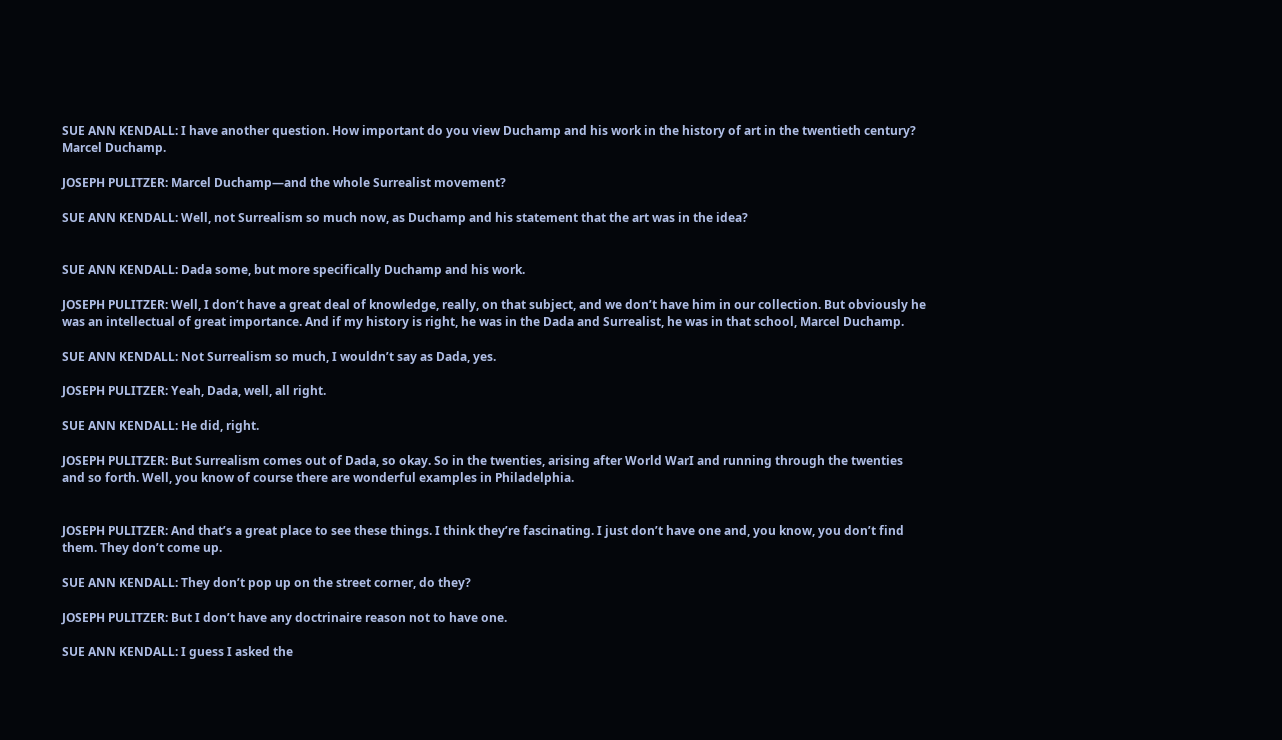SUE ANN KENDALL: I have another question. How important do you view Duchamp and his work in the history of art in the twentieth century? Marcel Duchamp.

JOSEPH PULITZER: Marcel Duchamp—and the whole Surrealist movement?

SUE ANN KENDALL: Well, not Surrealism so much now, as Duchamp and his statement that the art was in the idea?


SUE ANN KENDALL: Dada some, but more specifically Duchamp and his work.

JOSEPH PULITZER: Well, I don’t have a great deal of knowledge, really, on that subject, and we don’t have him in our collection. But obviously he was an intellectual of great importance. And if my history is right, he was in the Dada and Surrealist, he was in that school, Marcel Duchamp.

SUE ANN KENDALL: Not Surrealism so much, I wouldn’t say as Dada, yes.

JOSEPH PULITZER: Yeah, Dada, well, all right.

SUE ANN KENDALL: He did, right.

JOSEPH PULITZER: But Surrealism comes out of Dada, so okay. So in the twenties, arising after World WarI and running through the twenties and so forth. Well, you know of course there are wonderful examples in Philadelphia.


JOSEPH PULITZER: And that’s a great place to see these things. I think they’re fascinating. I just don’t have one and, you know, you don’t find them. They don’t come up.

SUE ANN KENDALL: They don’t pop up on the street corner, do they?

JOSEPH PULITZER: But I don’t have any doctrinaire reason not to have one.

SUE ANN KENDALL: I guess I asked the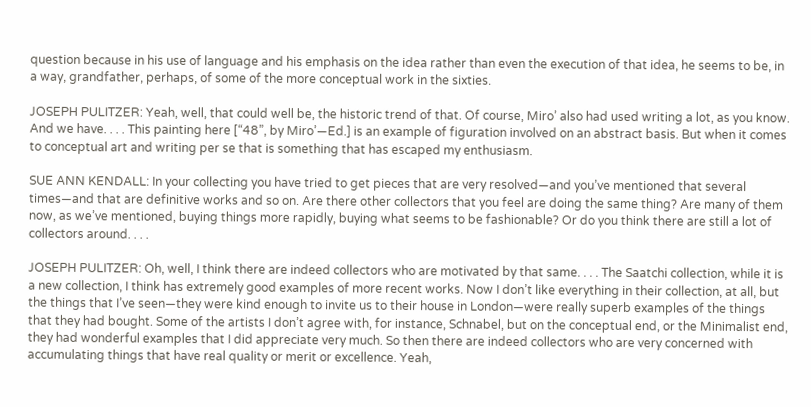question because in his use of language and his emphasis on the idea rather than even the execution of that idea, he seems to be, in a way, grandfather, perhaps, of some of the more conceptual work in the sixties.

JOSEPH PULITZER: Yeah, well, that could well be, the historic trend of that. Of course, Miro’ also had used writing a lot, as you know. And we have. . . . This painting here [“48”, by Miro’—Ed.] is an example of figuration involved on an abstract basis. But when it comes to conceptual art and writing per se that is something that has escaped my enthusiasm.

SUE ANN KENDALL: In your collecting you have tried to get pieces that are very resolved—and you’ve mentioned that several times—and that are definitive works and so on. Are there other collectors that you feel are doing the same thing? Are many of them now, as we’ve mentioned, buying things more rapidly, buying what seems to be fashionable? Or do you think there are still a lot of collectors around. . . .

JOSEPH PULITZER: Oh, well, I think there are indeed collectors who are motivated by that same. . . . The Saatchi collection, while it is a new collection, I think has extremely good examples of more recent works. Now I don’t like everything in their collection, at all, but the things that I’ve seen—they were kind enough to invite us to their house in London—were really superb examples of the things that they had bought. Some of the artists I don’t agree with, for instance, Schnabel, but on the conceptual end, or the Minimalist end, they had wonderful examples that I did appreciate very much. So then there are indeed collectors who are very concerned with accumulating things that have real quality or merit or excellence. Yeah,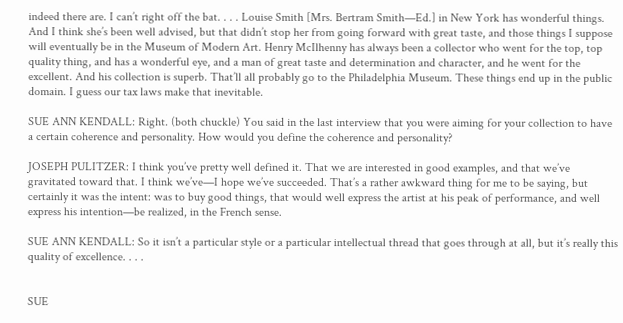indeed there are. I can’t right off the bat. . . . Louise Smith [Mrs. Bertram Smith—Ed.] in New York has wonderful things. And I think she’s been well advised, but that didn’t stop her from going forward with great taste, and those things I suppose will eventually be in the Museum of Modern Art. Henry McIlhenny has always been a collector who went for the top, top quality thing, and has a wonderful eye, and a man of great taste and determination and character, and he went for the excellent. And his collection is superb. That’ll all probably go to the Philadelphia Museum. These things end up in the public domain. I guess our tax laws make that inevitable.

SUE ANN KENDALL: Right. (both chuckle) You said in the last interview that you were aiming for your collection to have a certain coherence and personality. How would you define the coherence and personality?

JOSEPH PULITZER: I think you’ve pretty well defined it. That we are interested in good examples, and that we’ve gravitated toward that. I think we’ve—I hope we’ve succeeded. That’s a rather awkward thing for me to be saying, but certainly it was the intent: was to buy good things, that would well express the artist at his peak of performance, and well express his intention—be realized, in the French sense.

SUE ANN KENDALL: So it isn’t a particular style or a particular intellectual thread that goes through at all, but it’s really this quality of excellence. . . .


SUE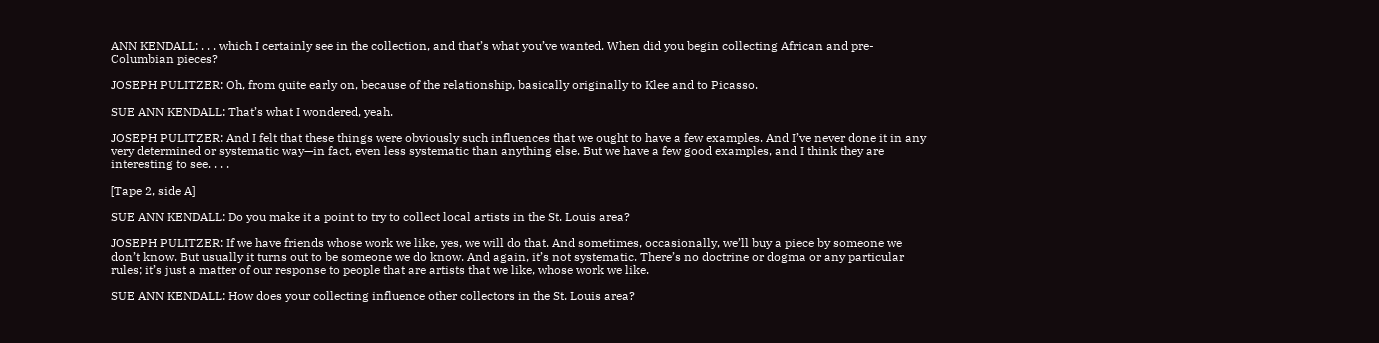ANN KENDALL: . . . which I certainly see in the collection, and that’s what you’ve wanted. When did you begin collecting African and pre-Columbian pieces?

JOSEPH PULITZER: Oh, from quite early on, because of the relationship, basically originally to Klee and to Picasso.

SUE ANN KENDALL: That’s what I wondered, yeah.

JOSEPH PULITZER: And I felt that these things were obviously such influences that we ought to have a few examples. And I’ve never done it in any very determined or systematic way—in fact, even less systematic than anything else. But we have a few good examples, and I think they are interesting to see. . . .

[Tape 2, side A]

SUE ANN KENDALL: Do you make it a point to try to collect local artists in the St. Louis area?

JOSEPH PULITZER: If we have friends whose work we like, yes, we will do that. And sometimes, occasionally, we’ll buy a piece by someone we don’t know. But usually it turns out to be someone we do know. And again, it’s not systematic. There’s no doctrine or dogma or any particular rules; it’s just a matter of our response to people that are artists that we like, whose work we like.

SUE ANN KENDALL: How does your collecting influence other collectors in the St. Louis area?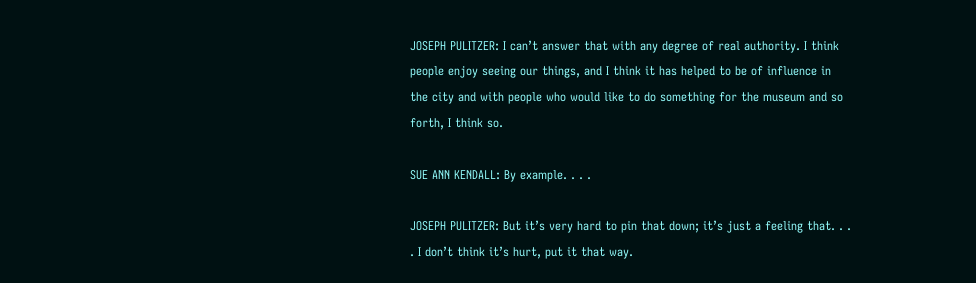JOSEPH PULITZER: I can’t answer that with any degree of real authority. I think people enjoy seeing our things, and I think it has helped to be of influence in the city and with people who would like to do something for the museum and so forth, I think so.

SUE ANN KENDALL: By example. . . .

JOSEPH PULITZER: But it’s very hard to pin that down; it’s just a feeling that. . . . I don’t think it’s hurt, put it that way.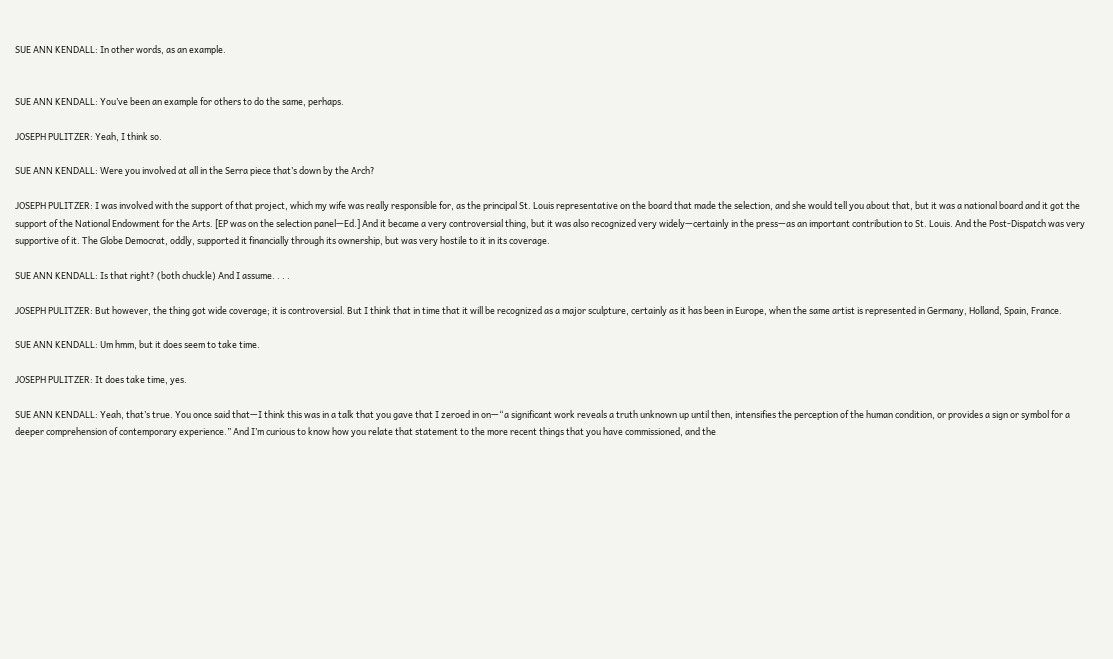SUE ANN KENDALL: In other words, as an example.


SUE ANN KENDALL: You’ve been an example for others to do the same, perhaps.

JOSEPH PULITZER: Yeah, I think so.

SUE ANN KENDALL: Were you involved at all in the Serra piece that’s down by the Arch?

JOSEPH PULITZER: I was involved with the support of that project, which my wife was really responsible for, as the principal St. Louis representative on the board that made the selection, and she would tell you about that, but it was a national board and it got the support of the National Endowment for the Arts. [EP was on the selection panel—Ed.] And it became a very controversial thing, but it was also recognized very widely—certainly in the press—as an important contribution to St. Louis. And the Post-Dispatch was very supportive of it. The Globe Democrat, oddly, supported it financially through its ownership, but was very hostile to it in its coverage.

SUE ANN KENDALL: Is that right? (both chuckle) And I assume. . . .

JOSEPH PULITZER: But however, the thing got wide coverage; it is controversial. But I think that in time that it will be recognized as a major sculpture, certainly as it has been in Europe, when the same artist is represented in Germany, Holland, Spain, France.

SUE ANN KENDALL: Um hmm, but it does seem to take time.

JOSEPH PULITZER: It does take time, yes.

SUE ANN KENDALL: Yeah, that’s true. You once said that—I think this was in a talk that you gave that I zeroed in on—“a significant work reveals a truth unknown up until then, intensifies the perception of the human condition, or provides a sign or symbol for a deeper comprehension of contemporary experience.” And I’m curious to know how you relate that statement to the more recent things that you have commissioned, and the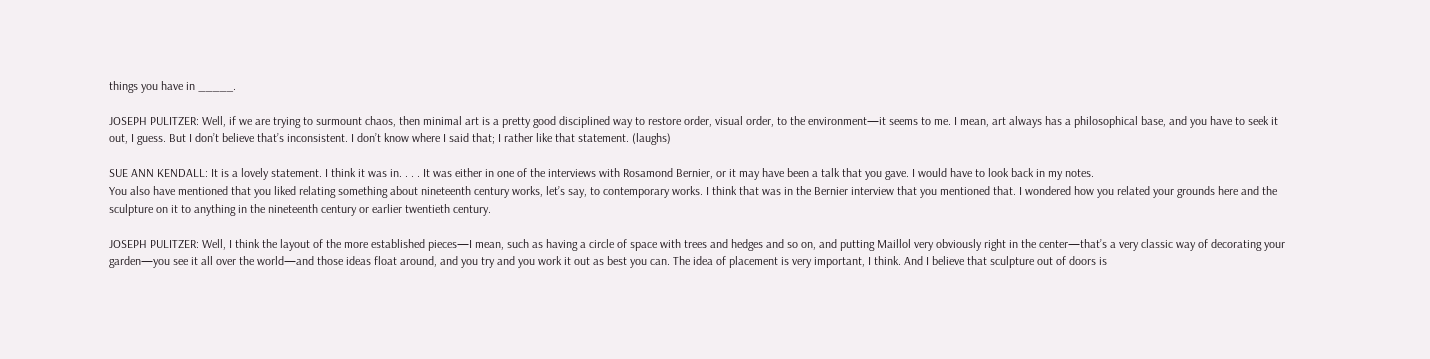things you have in _____.

JOSEPH PULITZER: Well, if we are trying to surmount chaos, then minimal art is a pretty good disciplined way to restore order, visual order, to the environment—it seems to me. I mean, art always has a philosophical base, and you have to seek it out, I guess. But I don’t believe that’s inconsistent. I don’t know where I said that; I rather like that statement. (laughs)

SUE ANN KENDALL: It is a lovely statement. I think it was in. . . . It was either in one of the interviews with Rosamond Bernier, or it may have been a talk that you gave. I would have to look back in my notes.
You also have mentioned that you liked relating something about nineteenth century works, let’s say, to contemporary works. I think that was in the Bernier interview that you mentioned that. I wondered how you related your grounds here and the sculpture on it to anything in the nineteenth century or earlier twentieth century.

JOSEPH PULITZER: Well, I think the layout of the more established pieces—I mean, such as having a circle of space with trees and hedges and so on, and putting Maillol very obviously right in the center—that’s a very classic way of decorating your garden—you see it all over the world—and those ideas float around, and you try and you work it out as best you can. The idea of placement is very important, I think. And I believe that sculpture out of doors is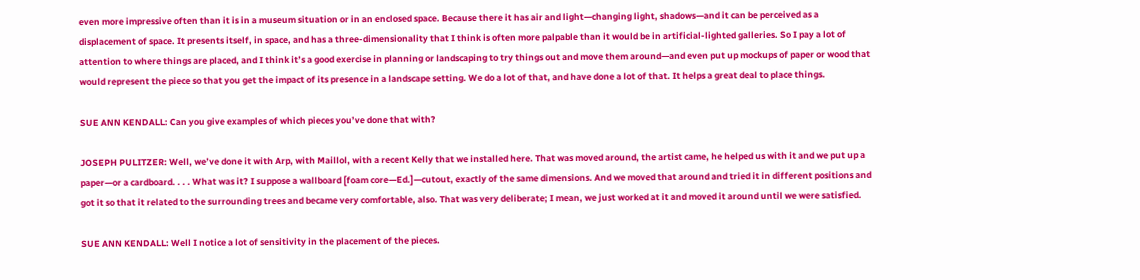even more impressive often than it is in a museum situation or in an enclosed space. Because there it has air and light—changing light, shadows—and it can be perceived as a displacement of space. It presents itself, in space, and has a three-dimensionality that I think is often more palpable than it would be in artificial-lighted galleries. So I pay a lot of attention to where things are placed, and I think it’s a good exercise in planning or landscaping to try things out and move them around—and even put up mockups of paper or wood that would represent the piece so that you get the impact of its presence in a landscape setting. We do a lot of that, and have done a lot of that. It helps a great deal to place things.

SUE ANN KENDALL: Can you give examples of which pieces you’ve done that with?

JOSEPH PULITZER: Well, we’ve done it with Arp, with Maillol, with a recent Kelly that we installed here. That was moved around, the artist came, he helped us with it and we put up a paper—or a cardboard. . . . What was it? I suppose a wallboard [foam core—Ed.]—cutout, exactly of the same dimensions. And we moved that around and tried it in different positions and got it so that it related to the surrounding trees and became very comfortable, also. That was very deliberate; I mean, we just worked at it and moved it around until we were satisfied.

SUE ANN KENDALL: Well I notice a lot of sensitivity in the placement of the pieces.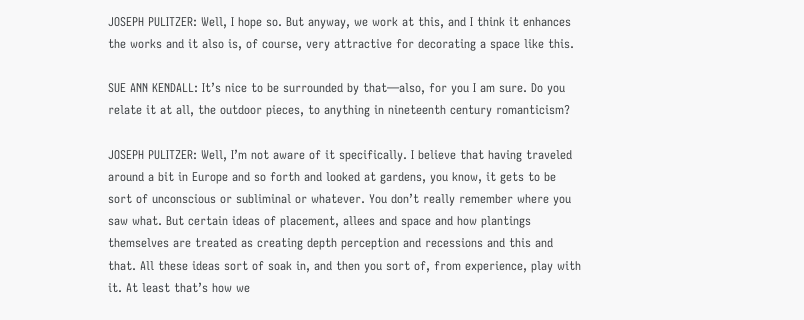JOSEPH PULITZER: Well, I hope so. But anyway, we work at this, and I think it enhances the works and it also is, of course, very attractive for decorating a space like this.

SUE ANN KENDALL: It’s nice to be surrounded by that—also, for you I am sure. Do you relate it at all, the outdoor pieces, to anything in nineteenth century romanticism?

JOSEPH PULITZER: Well, I’m not aware of it specifically. I believe that having traveled around a bit in Europe and so forth and looked at gardens, you know, it gets to be sort of unconscious or subliminal or whatever. You don’t really remember where you saw what. But certain ideas of placement, allees and space and how plantings themselves are treated as creating depth perception and recessions and this and that. All these ideas sort of soak in, and then you sort of, from experience, play with it. At least that’s how we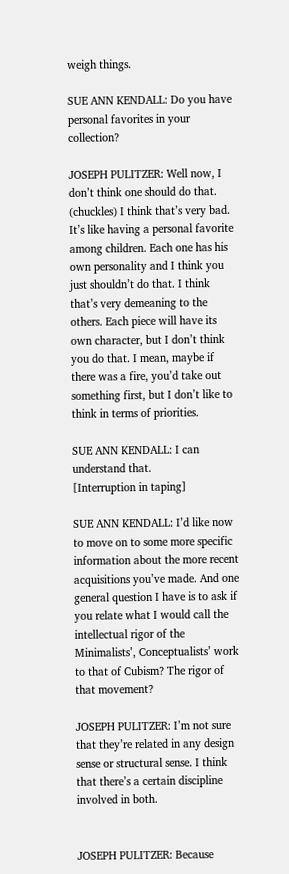weigh things.

SUE ANN KENDALL: Do you have personal favorites in your collection?

JOSEPH PULITZER: Well now, I don’t think one should do that. (chuckles) I think that’s very bad. It’s like having a personal favorite among children. Each one has his own personality and I think you just shouldn’t do that. I think that’s very demeaning to the others. Each piece will have its own character, but I don’t think you do that. I mean, maybe if there was a fire, you’d take out something first, but I don’t like to think in terms of priorities.

SUE ANN KENDALL: I can understand that.
[Interruption in taping]

SUE ANN KENDALL: I’d like now to move on to some more specific information about the more recent acquisitions you’ve made. And one general question I have is to ask if you relate what I would call the intellectual rigor of the Minimalists’, Conceptualists’ work to that of Cubism? The rigor of that movement?

JOSEPH PULITZER: I’m not sure that they’re related in any design sense or structural sense. I think that there’s a certain discipline involved in both.


JOSEPH PULITZER: Because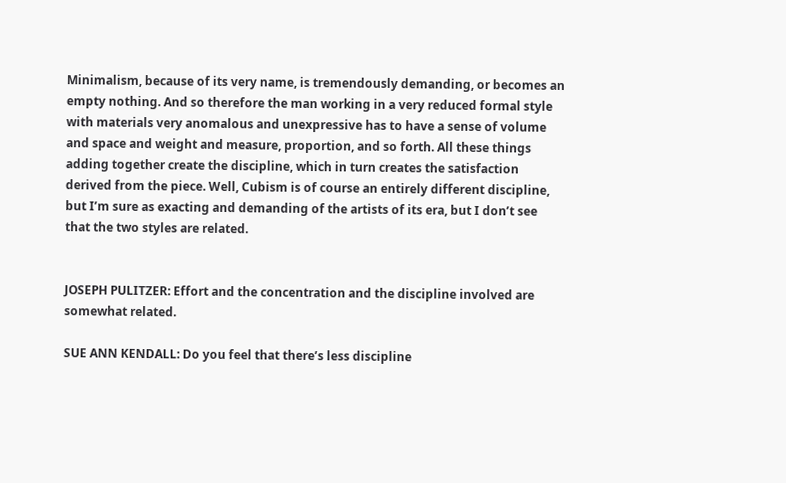Minimalism, because of its very name, is tremendously demanding, or becomes an empty nothing. And so therefore the man working in a very reduced formal style with materials very anomalous and unexpressive has to have a sense of volume and space and weight and measure, proportion, and so forth. All these things adding together create the discipline, which in turn creates the satisfaction derived from the piece. Well, Cubism is of course an entirely different discipline, but I’m sure as exacting and demanding of the artists of its era, but I don’t see that the two styles are related.


JOSEPH PULITZER: Effort and the concentration and the discipline involved are somewhat related.

SUE ANN KENDALL: Do you feel that there’s less discipline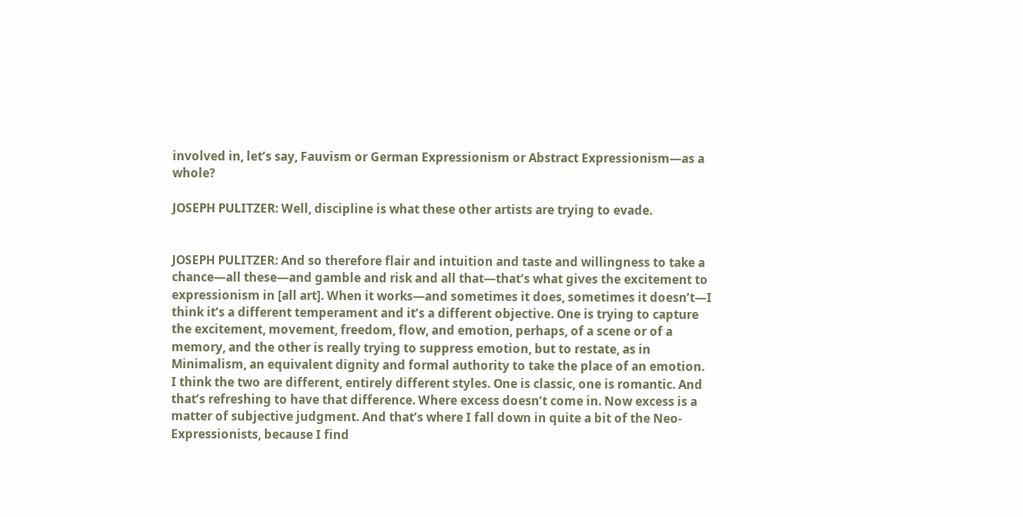involved in, let’s say, Fauvism or German Expressionism or Abstract Expressionism—as a whole?

JOSEPH PULITZER: Well, discipline is what these other artists are trying to evade.


JOSEPH PULITZER: And so therefore flair and intuition and taste and willingness to take a chance—all these—and gamble and risk and all that—that’s what gives the excitement to expressionism in [all art]. When it works—and sometimes it does, sometimes it doesn’t—I think it’s a different temperament and it’s a different objective. One is trying to capture the excitement, movement, freedom, flow, and emotion, perhaps, of a scene or of a memory, and the other is really trying to suppress emotion, but to restate, as in Minimalism, an equivalent dignity and formal authority to take the place of an emotion. I think the two are different, entirely different styles. One is classic, one is romantic. And that’s refreshing to have that difference. Where excess doesn’t come in. Now excess is a matter of subjective judgment. And that’s where I fall down in quite a bit of the Neo-Expressionists, because I find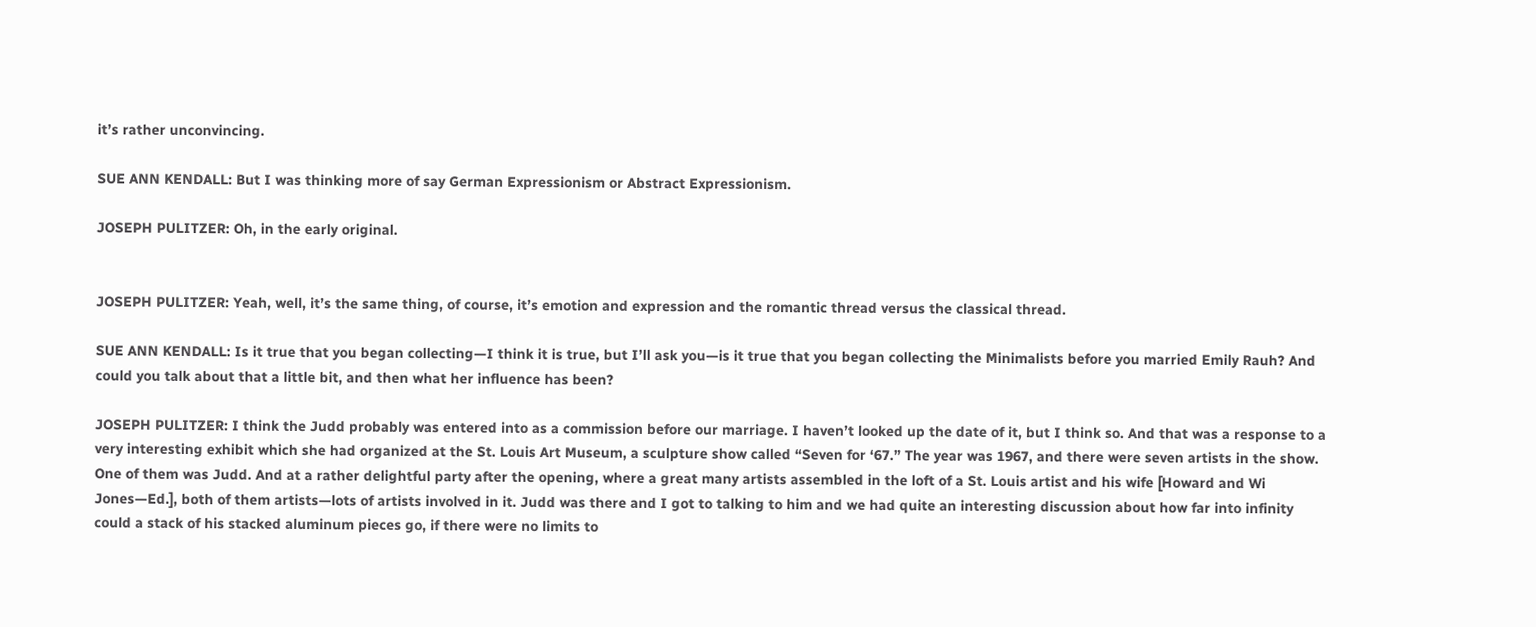it’s rather unconvincing.

SUE ANN KENDALL: But I was thinking more of say German Expressionism or Abstract Expressionism.

JOSEPH PULITZER: Oh, in the early original.


JOSEPH PULITZER: Yeah, well, it’s the same thing, of course, it’s emotion and expression and the romantic thread versus the classical thread.

SUE ANN KENDALL: Is it true that you began collecting—I think it is true, but I’ll ask you—is it true that you began collecting the Minimalists before you married Emily Rauh? And could you talk about that a little bit, and then what her influence has been?

JOSEPH PULITZER: I think the Judd probably was entered into as a commission before our marriage. I haven’t looked up the date of it, but I think so. And that was a response to a very interesting exhibit which she had organized at the St. Louis Art Museum, a sculpture show called “Seven for ‘67.” The year was 1967, and there were seven artists in the show. One of them was Judd. And at a rather delightful party after the opening, where a great many artists assembled in the loft of a St. Louis artist and his wife [Howard and Wi Jones—Ed.], both of them artists—lots of artists involved in it. Judd was there and I got to talking to him and we had quite an interesting discussion about how far into infinity could a stack of his stacked aluminum pieces go, if there were no limits to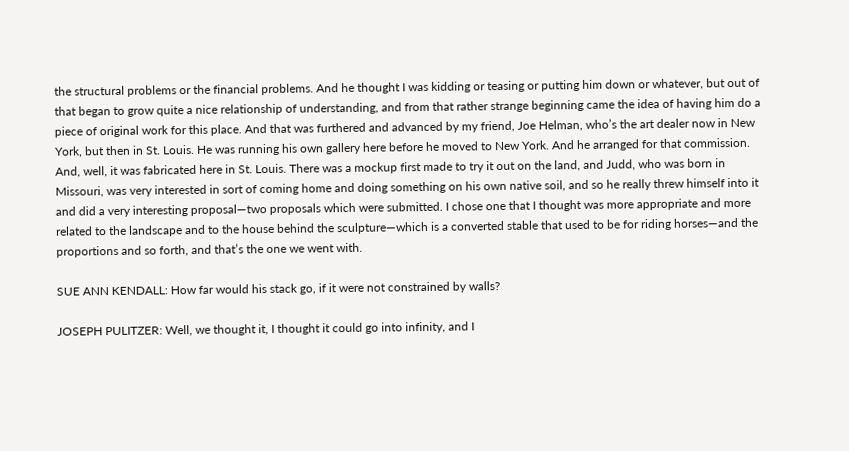the structural problems or the financial problems. And he thought I was kidding or teasing or putting him down or whatever, but out of that began to grow quite a nice relationship of understanding, and from that rather strange beginning came the idea of having him do a piece of original work for this place. And that was furthered and advanced by my friend, Joe Helman, who’s the art dealer now in New York, but then in St. Louis. He was running his own gallery here before he moved to New York. And he arranged for that commission. And, well, it was fabricated here in St. Louis. There was a mockup first made to try it out on the land, and Judd, who was born in Missouri, was very interested in sort of coming home and doing something on his own native soil, and so he really threw himself into it and did a very interesting proposal—two proposals which were submitted. I chose one that I thought was more appropriate and more related to the landscape and to the house behind the sculpture—which is a converted stable that used to be for riding horses—and the proportions and so forth, and that’s the one we went with.

SUE ANN KENDALL: How far would his stack go, if it were not constrained by walls?

JOSEPH PULITZER: Well, we thought it, I thought it could go into infinity, and I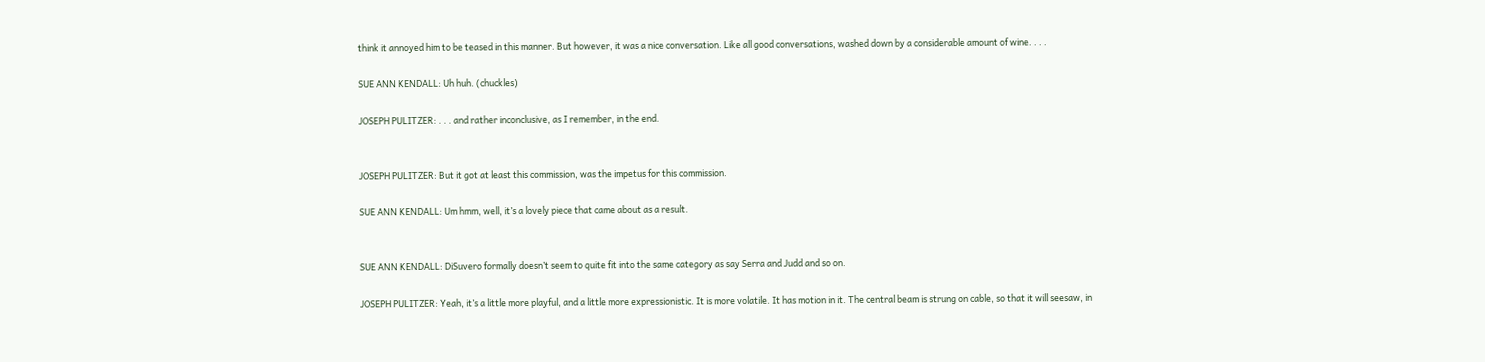think it annoyed him to be teased in this manner. But however, it was a nice conversation. Like all good conversations, washed down by a considerable amount of wine. . . .

SUE ANN KENDALL: Uh huh. (chuckles)

JOSEPH PULITZER: . . . and rather inconclusive, as I remember, in the end.


JOSEPH PULITZER: But it got at least this commission, was the impetus for this commission.

SUE ANN KENDALL: Um hmm, well, it’s a lovely piece that came about as a result.


SUE ANN KENDALL: DiSuvero formally doesn’t seem to quite fit into the same category as say Serra and Judd and so on.

JOSEPH PULITZER: Yeah, it’s a little more playful, and a little more expressionistic. It is more volatile. It has motion in it. The central beam is strung on cable, so that it will seesaw, in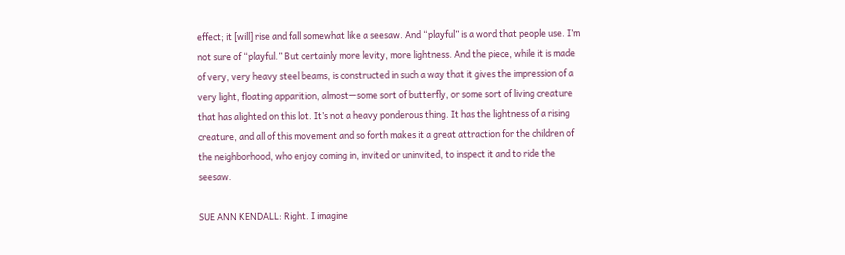effect; it [will] rise and fall somewhat like a seesaw. And “playful” is a word that people use. I’m not sure of “playful.” But certainly more levity, more lightness. And the piece, while it is made of very, very heavy steel beams, is constructed in such a way that it gives the impression of a very light, floating apparition, almost—some sort of butterfly, or some sort of living creature that has alighted on this lot. It’s not a heavy ponderous thing. It has the lightness of a rising creature, and all of this movement and so forth makes it a great attraction for the children of the neighborhood, who enjoy coming in, invited or uninvited, to inspect it and to ride the seesaw.

SUE ANN KENDALL: Right. I imagine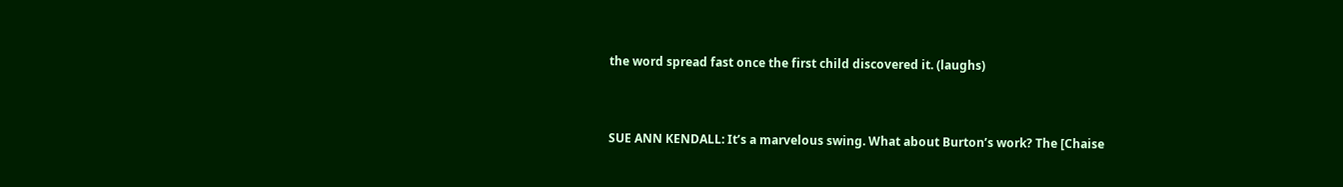the word spread fast once the first child discovered it. (laughs)


SUE ANN KENDALL: It’s a marvelous swing. What about Burton’s work? The [Chaise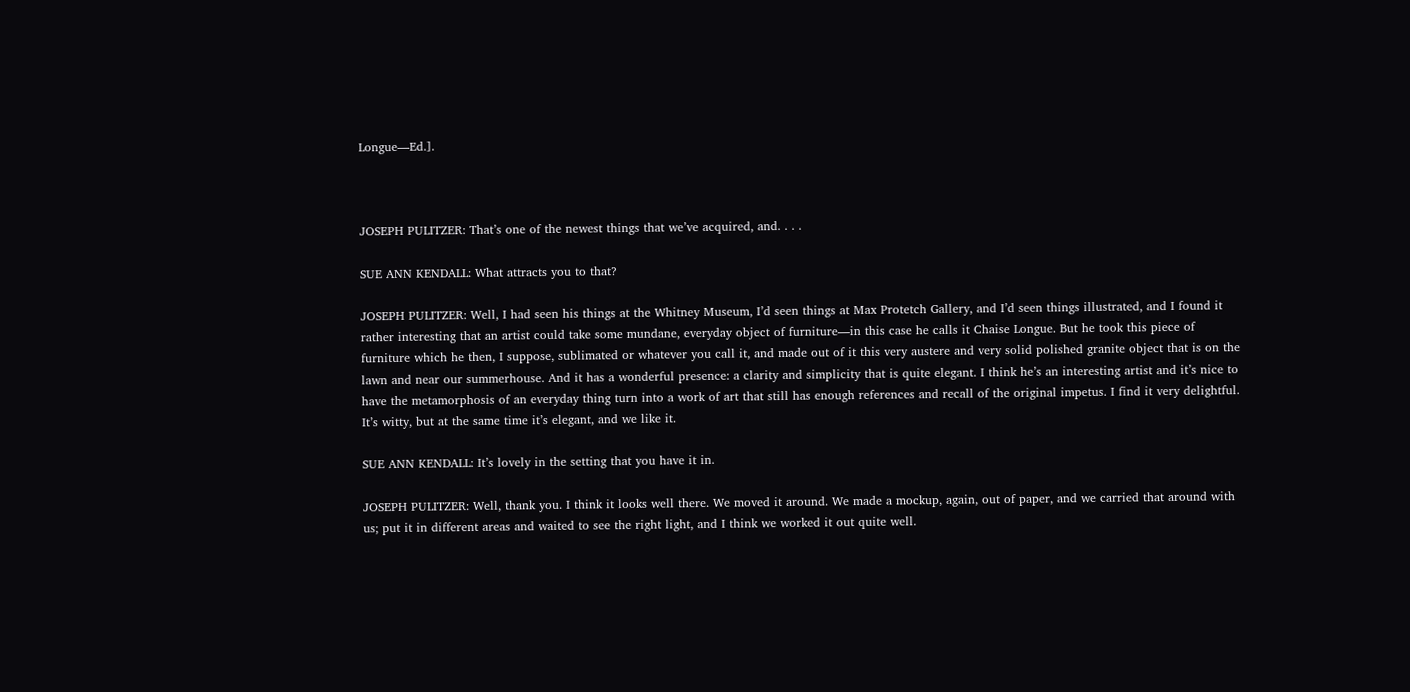Longue—Ed.].



JOSEPH PULITZER: That’s one of the newest things that we’ve acquired, and. . . .

SUE ANN KENDALL: What attracts you to that?

JOSEPH PULITZER: Well, I had seen his things at the Whitney Museum, I’d seen things at Max Protetch Gallery, and I’d seen things illustrated, and I found it rather interesting that an artist could take some mundane, everyday object of furniture—in this case he calls it Chaise Longue. But he took this piece of furniture which he then, I suppose, sublimated or whatever you call it, and made out of it this very austere and very solid polished granite object that is on the lawn and near our summerhouse. And it has a wonderful presence: a clarity and simplicity that is quite elegant. I think he’s an interesting artist and it’s nice to have the metamorphosis of an everyday thing turn into a work of art that still has enough references and recall of the original impetus. I find it very delightful. It’s witty, but at the same time it’s elegant, and we like it.

SUE ANN KENDALL: It’s lovely in the setting that you have it in.

JOSEPH PULITZER: Well, thank you. I think it looks well there. We moved it around. We made a mockup, again, out of paper, and we carried that around with us; put it in different areas and waited to see the right light, and I think we worked it out quite well.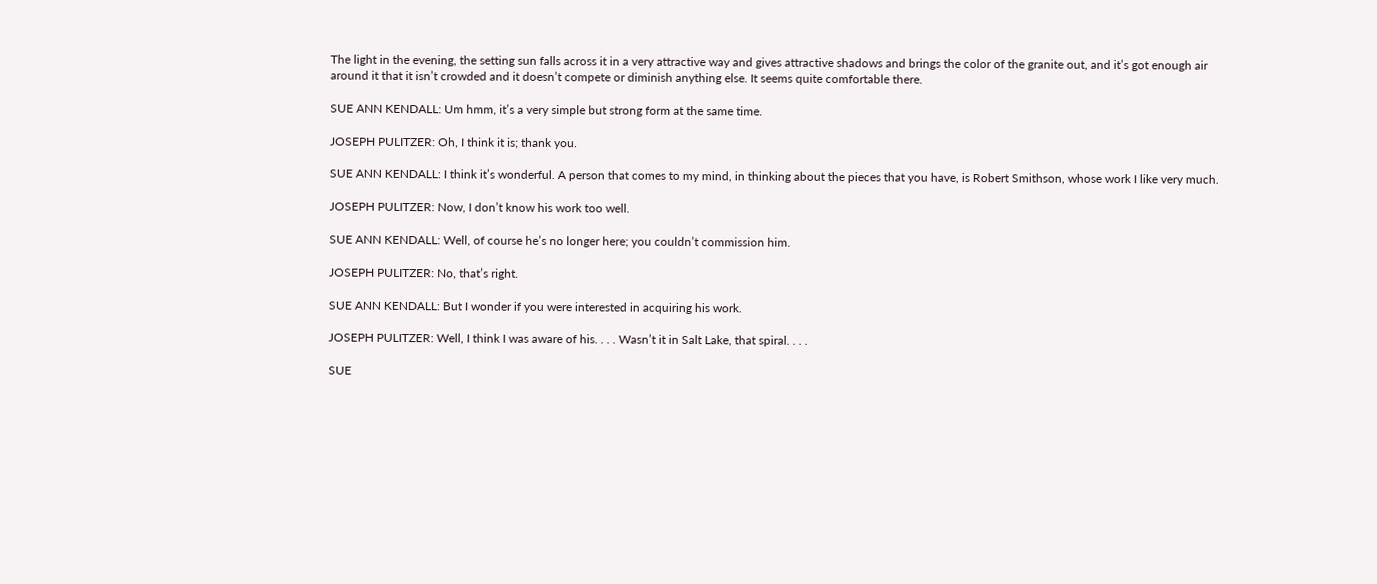The light in the evening, the setting sun falls across it in a very attractive way and gives attractive shadows and brings the color of the granite out, and it’s got enough air around it that it isn’t crowded and it doesn’t compete or diminish anything else. It seems quite comfortable there.

SUE ANN KENDALL: Um hmm, it’s a very simple but strong form at the same time.

JOSEPH PULITZER: Oh, I think it is; thank you.

SUE ANN KENDALL: I think it’s wonderful. A person that comes to my mind, in thinking about the pieces that you have, is Robert Smithson, whose work I like very much.

JOSEPH PULITZER: Now, I don’t know his work too well.

SUE ANN KENDALL: Well, of course he’s no longer here; you couldn’t commission him.

JOSEPH PULITZER: No, that’s right.

SUE ANN KENDALL: But I wonder if you were interested in acquiring his work.

JOSEPH PULITZER: Well, I think I was aware of his. . . . Wasn’t it in Salt Lake, that spiral. . . .

SUE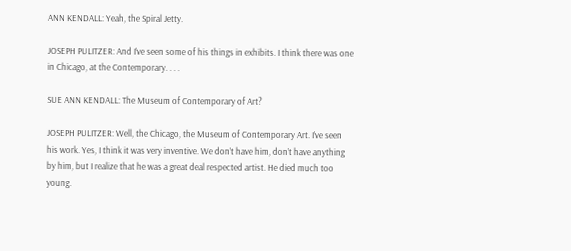ANN KENDALL: Yeah, the Spiral Jetty.

JOSEPH PULITZER: And I’ve seen some of his things in exhibits. I think there was one in Chicago, at the Contemporary. . . .

SUE ANN KENDALL: The Museum of Contemporary of Art?

JOSEPH PULITZER: Well, the Chicago, the Museum of Contemporary Art. I’ve seen his work. Yes, I think it was very inventive. We don’t have him, don’t have anything by him, but I realize that he was a great deal respected artist. He died much too young.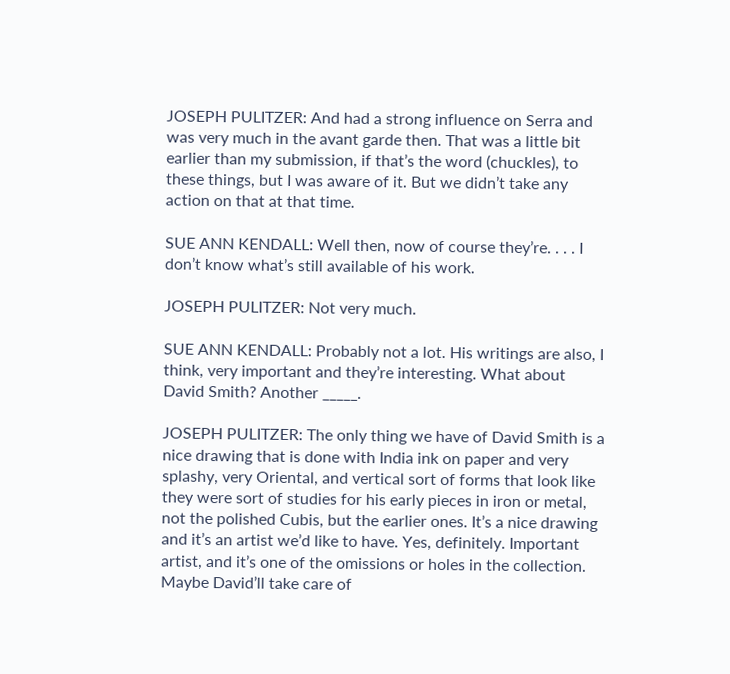JOSEPH PULITZER: And had a strong influence on Serra and was very much in the avant garde then. That was a little bit earlier than my submission, if that’s the word (chuckles), to these things, but I was aware of it. But we didn’t take any action on that at that time.

SUE ANN KENDALL: Well then, now of course they’re. . . . I don’t know what’s still available of his work.

JOSEPH PULITZER: Not very much.

SUE ANN KENDALL: Probably not a lot. His writings are also, I think, very important and they’re interesting. What about David Smith? Another _____.

JOSEPH PULITZER: The only thing we have of David Smith is a nice drawing that is done with India ink on paper and very splashy, very Oriental, and vertical sort of forms that look like they were sort of studies for his early pieces in iron or metal, not the polished Cubis, but the earlier ones. It’s a nice drawing and it’s an artist we’d like to have. Yes, definitely. Important artist, and it’s one of the omissions or holes in the collection. Maybe David’ll take care of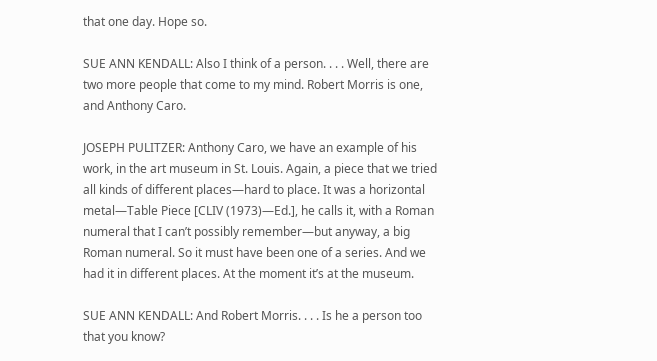that one day. Hope so.

SUE ANN KENDALL: Also I think of a person. . . . Well, there are two more people that come to my mind. Robert Morris is one, and Anthony Caro.

JOSEPH PULITZER: Anthony Caro, we have an example of his work, in the art museum in St. Louis. Again, a piece that we tried all kinds of different places—hard to place. It was a horizontal metal—Table Piece [CLIV (1973)—Ed.], he calls it, with a Roman numeral that I can’t possibly remember—but anyway, a big Roman numeral. So it must have been one of a series. And we had it in different places. At the moment it’s at the museum.

SUE ANN KENDALL: And Robert Morris. . . . Is he a person too that you know?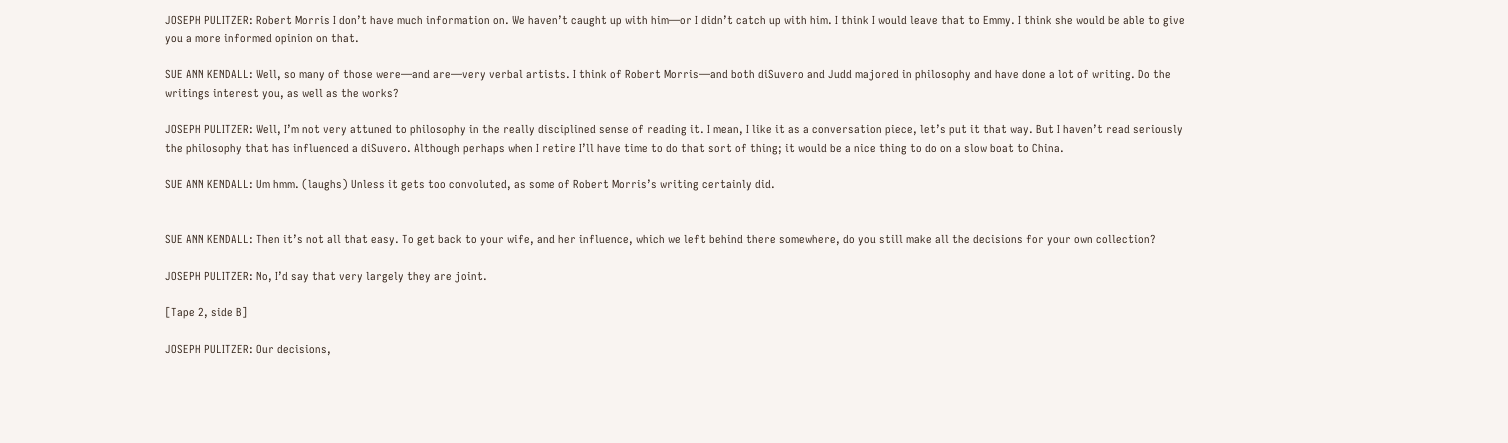JOSEPH PULITZER: Robert Morris I don’t have much information on. We haven’t caught up with him—or I didn’t catch up with him. I think I would leave that to Emmy. I think she would be able to give you a more informed opinion on that.

SUE ANN KENDALL: Well, so many of those were—and are—very verbal artists. I think of Robert Morris—and both diSuvero and Judd majored in philosophy and have done a lot of writing. Do the writings interest you, as well as the works?

JOSEPH PULITZER: Well, I’m not very attuned to philosophy in the really disciplined sense of reading it. I mean, I like it as a conversation piece, let’s put it that way. But I haven’t read seriously the philosophy that has influenced a diSuvero. Although perhaps when I retire I’ll have time to do that sort of thing; it would be a nice thing to do on a slow boat to China.

SUE ANN KENDALL: Um hmm. (laughs) Unless it gets too convoluted, as some of Robert Morris’s writing certainly did.


SUE ANN KENDALL: Then it’s not all that easy. To get back to your wife, and her influence, which we left behind there somewhere, do you still make all the decisions for your own collection?

JOSEPH PULITZER: No, I’d say that very largely they are joint.

[Tape 2, side B]

JOSEPH PULITZER: Our decisions,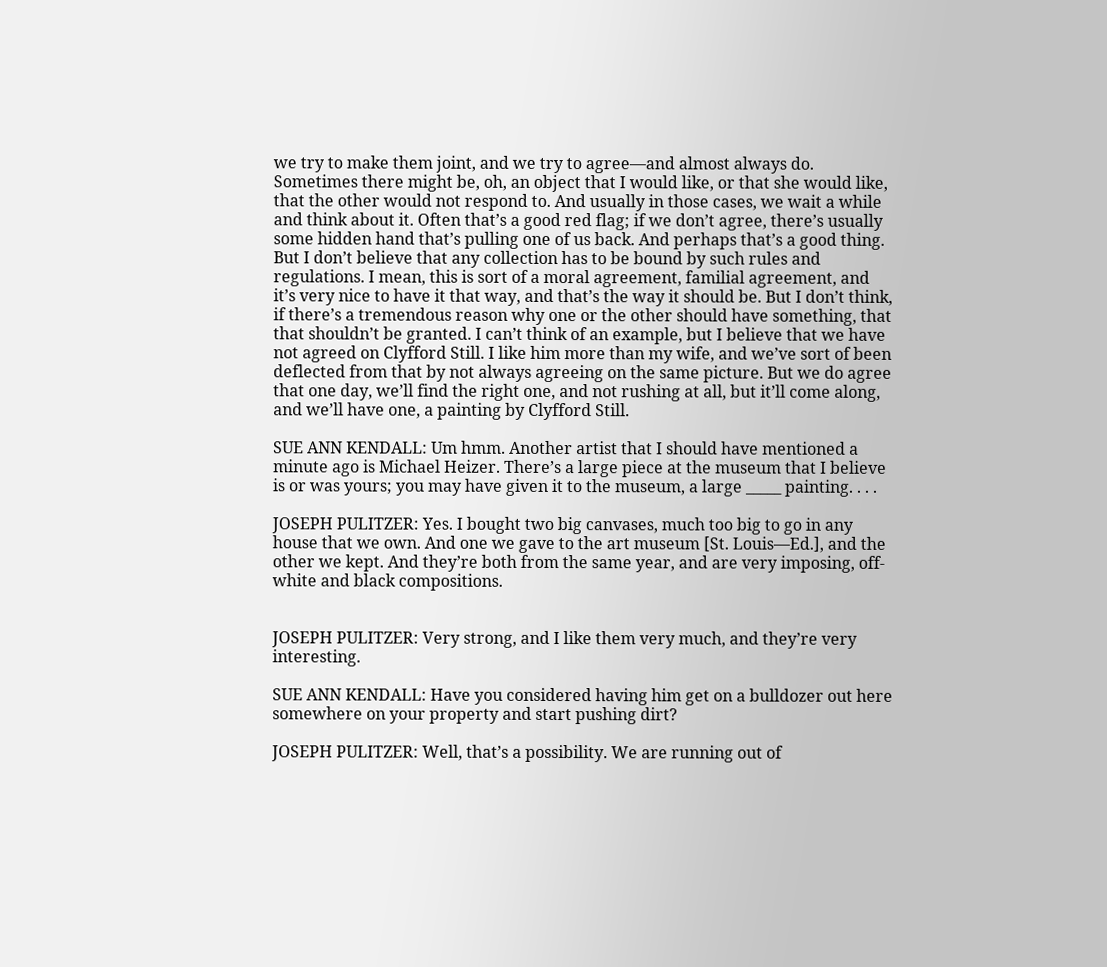we try to make them joint, and we try to agree—and almost always do. Sometimes there might be, oh, an object that I would like, or that she would like, that the other would not respond to. And usually in those cases, we wait a while and think about it. Often that’s a good red flag; if we don’t agree, there’s usually some hidden hand that’s pulling one of us back. And perhaps that’s a good thing. But I don’t believe that any collection has to be bound by such rules and regulations. I mean, this is sort of a moral agreement, familial agreement, and it’s very nice to have it that way, and that’s the way it should be. But I don’t think, if there’s a tremendous reason why one or the other should have something, that that shouldn’t be granted. I can’t think of an example, but I believe that we have not agreed on Clyfford Still. I like him more than my wife, and we’ve sort of been deflected from that by not always agreeing on the same picture. But we do agree that one day, we’ll find the right one, and not rushing at all, but it’ll come along, and we’ll have one, a painting by Clyfford Still.

SUE ANN KENDALL: Um hmm. Another artist that I should have mentioned a minute ago is Michael Heizer. There’s a large piece at the museum that I believe is or was yours; you may have given it to the museum, a large _____ painting. . . .

JOSEPH PULITZER: Yes. I bought two big canvases, much too big to go in any house that we own. And one we gave to the art museum [St. Louis—Ed.], and the other we kept. And they’re both from the same year, and are very imposing, off-white and black compositions.


JOSEPH PULITZER: Very strong, and I like them very much, and they’re very interesting.

SUE ANN KENDALL: Have you considered having him get on a bulldozer out here somewhere on your property and start pushing dirt?

JOSEPH PULITZER: Well, that’s a possibility. We are running out of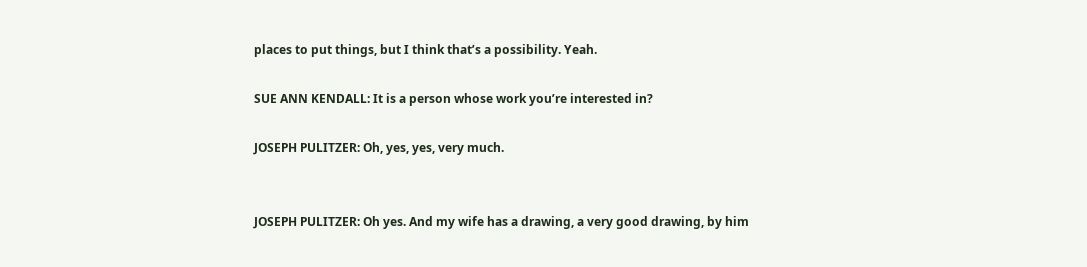places to put things, but I think that’s a possibility. Yeah.

SUE ANN KENDALL: It is a person whose work you’re interested in?

JOSEPH PULITZER: Oh, yes, yes, very much.


JOSEPH PULITZER: Oh yes. And my wife has a drawing, a very good drawing, by him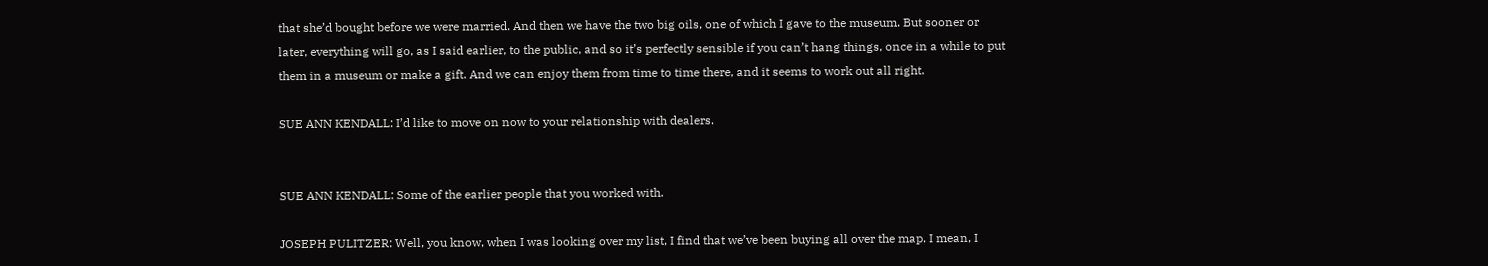that she’d bought before we were married. And then we have the two big oils, one of which I gave to the museum. But sooner or later, everything will go, as I said earlier, to the public, and so it’s perfectly sensible if you can’t hang things, once in a while to put them in a museum or make a gift. And we can enjoy them from time to time there, and it seems to work out all right.

SUE ANN KENDALL: I’d like to move on now to your relationship with dealers.


SUE ANN KENDALL: Some of the earlier people that you worked with.

JOSEPH PULITZER: Well, you know, when I was looking over my list, I find that we’ve been buying all over the map. I mean, I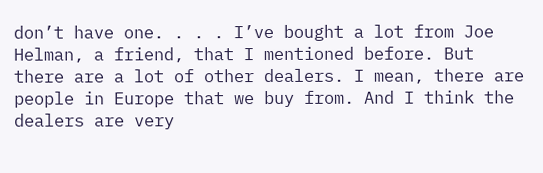don’t have one. . . . I’ve bought a lot from Joe Helman, a friend, that I mentioned before. But there are a lot of other dealers. I mean, there are people in Europe that we buy from. And I think the dealers are very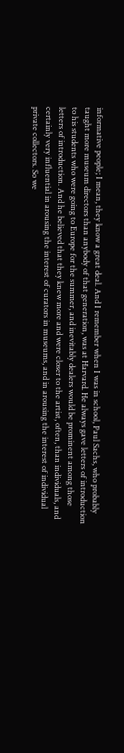informative people; I mean, they know a great deal. And I remember when I was in school, Paul Sachs, who probably taught more museum directors than anybody of that generation, was at Harvard. He always gave letters of introduction to his students who were going to Europe for the summer, and inevitably dealers would be prominent among those letters of introduction. And he believed that they knew more and were closer to the artist, often, than individuals, and certainly very influential in arousing the interest of curators in museums, and in arousing the interest of individual private collectors. So we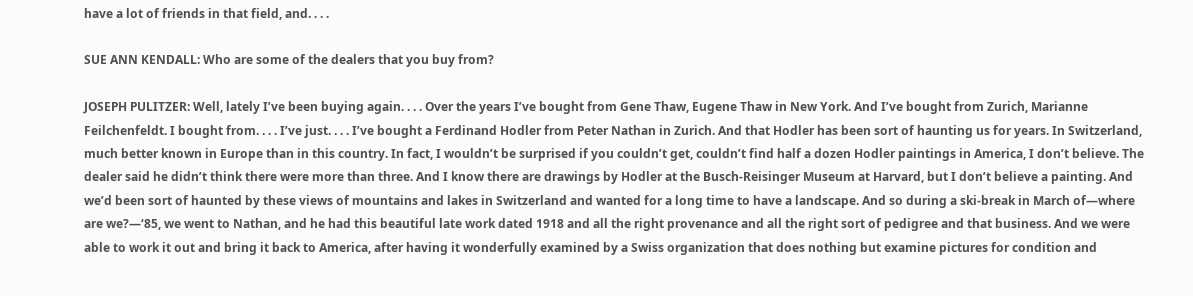have a lot of friends in that field, and. . . .

SUE ANN KENDALL: Who are some of the dealers that you buy from?

JOSEPH PULITZER: Well, lately I’ve been buying again. . . . Over the years I’ve bought from Gene Thaw, Eugene Thaw in New York. And I’ve bought from Zurich, Marianne Feilchenfeldt. I bought from. . . . I’ve just. . . . I’ve bought a Ferdinand Hodler from Peter Nathan in Zurich. And that Hodler has been sort of haunting us for years. In Switzerland, much better known in Europe than in this country. In fact, I wouldn’t be surprised if you couldn’t get, couldn’t find half a dozen Hodler paintings in America, I don’t believe. The dealer said he didn’t think there were more than three. And I know there are drawings by Hodler at the Busch-Reisinger Museum at Harvard, but I don’t believe a painting. And we’d been sort of haunted by these views of mountains and lakes in Switzerland and wanted for a long time to have a landscape. And so during a ski-break in March of—where are we?—‘85, we went to Nathan, and he had this beautiful late work dated 1918 and all the right provenance and all the right sort of pedigree and that business. And we were able to work it out and bring it back to America, after having it wonderfully examined by a Swiss organization that does nothing but examine pictures for condition and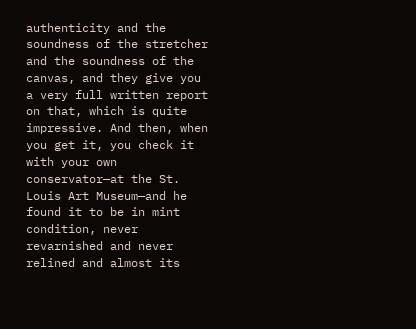authenticity and the soundness of the stretcher and the soundness of the canvas, and they give you a very full written report on that, which is quite impressive. And then, when you get it, you check it with your own conservator—at the St. Louis Art Museum—and he found it to be in mint condition, never revarnished and never relined and almost its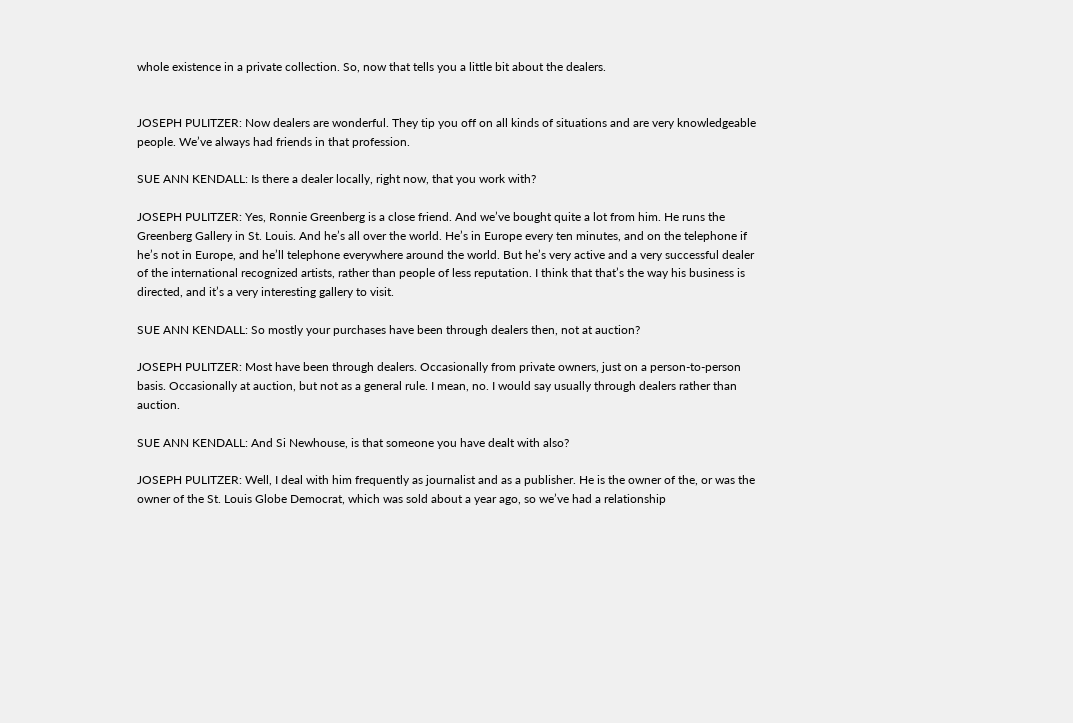whole existence in a private collection. So, now that tells you a little bit about the dealers.


JOSEPH PULITZER: Now dealers are wonderful. They tip you off on all kinds of situations and are very knowledgeable people. We’ve always had friends in that profession.

SUE ANN KENDALL: Is there a dealer locally, right now, that you work with?

JOSEPH PULITZER: Yes, Ronnie Greenberg is a close friend. And we’ve bought quite a lot from him. He runs the Greenberg Gallery in St. Louis. And he’s all over the world. He’s in Europe every ten minutes, and on the telephone if he’s not in Europe, and he’ll telephone everywhere around the world. But he’s very active and a very successful dealer of the international recognized artists, rather than people of less reputation. I think that that’s the way his business is directed, and it’s a very interesting gallery to visit.

SUE ANN KENDALL: So mostly your purchases have been through dealers then, not at auction?

JOSEPH PULITZER: Most have been through dealers. Occasionally from private owners, just on a person-to-person basis. Occasionally at auction, but not as a general rule. I mean, no. I would say usually through dealers rather than auction.

SUE ANN KENDALL: And Si Newhouse, is that someone you have dealt with also?

JOSEPH PULITZER: Well, I deal with him frequently as journalist and as a publisher. He is the owner of the, or was the owner of the St. Louis Globe Democrat, which was sold about a year ago, so we’ve had a relationship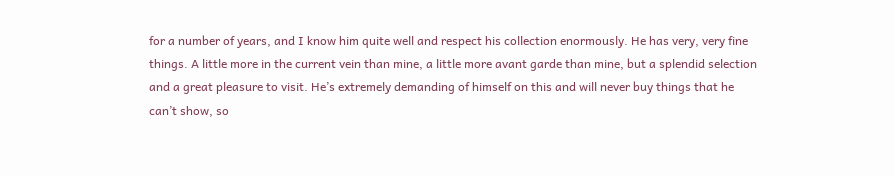for a number of years, and I know him quite well and respect his collection enormously. He has very, very fine things. A little more in the current vein than mine, a little more avant garde than mine, but a splendid selection and a great pleasure to visit. He’s extremely demanding of himself on this and will never buy things that he can’t show, so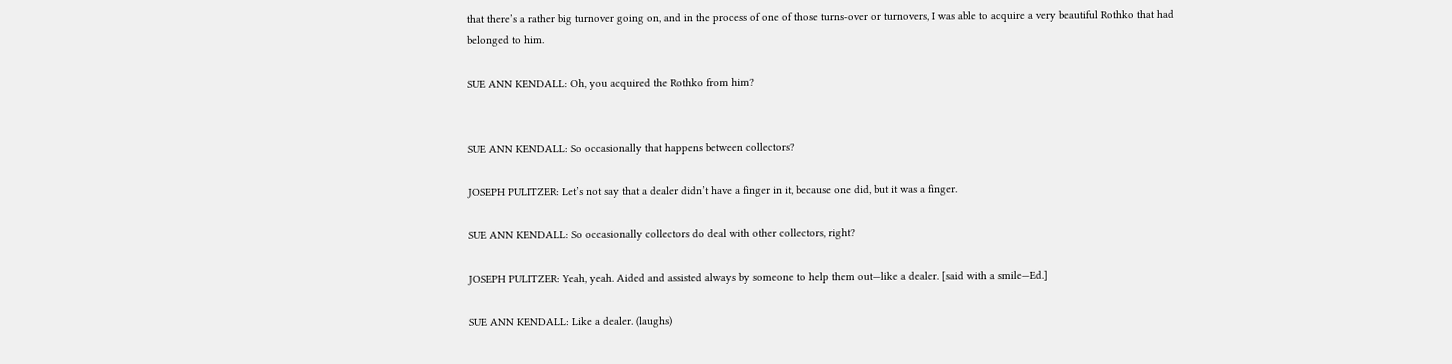that there’s a rather big turnover going on, and in the process of one of those turns-over or turnovers, I was able to acquire a very beautiful Rothko that had belonged to him.

SUE ANN KENDALL: Oh, you acquired the Rothko from him?


SUE ANN KENDALL: So occasionally that happens between collectors?

JOSEPH PULITZER: Let’s not say that a dealer didn’t have a finger in it, because one did, but it was a finger.

SUE ANN KENDALL: So occasionally collectors do deal with other collectors, right?

JOSEPH PULITZER: Yeah, yeah. Aided and assisted always by someone to help them out—like a dealer. [said with a smile—Ed.]

SUE ANN KENDALL: Like a dealer. (laughs)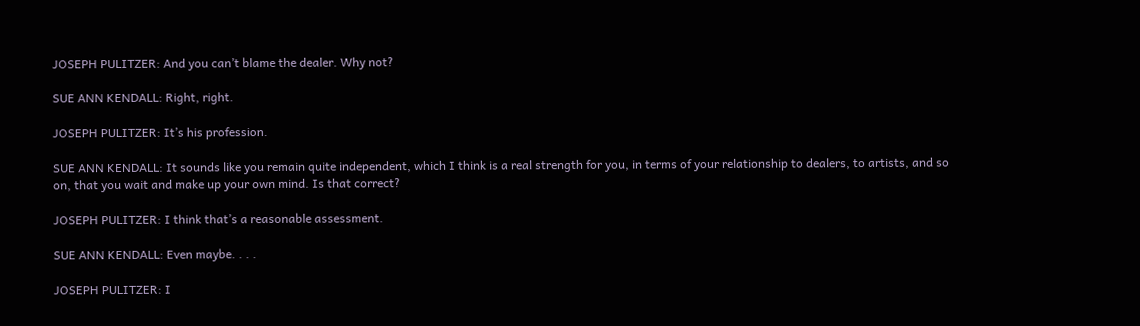JOSEPH PULITZER: And you can’t blame the dealer. Why not?

SUE ANN KENDALL: Right, right.

JOSEPH PULITZER: It’s his profession.

SUE ANN KENDALL: It sounds like you remain quite independent, which I think is a real strength for you, in terms of your relationship to dealers, to artists, and so on, that you wait and make up your own mind. Is that correct?

JOSEPH PULITZER: I think that’s a reasonable assessment.

SUE ANN KENDALL: Even maybe. . . .

JOSEPH PULITZER: I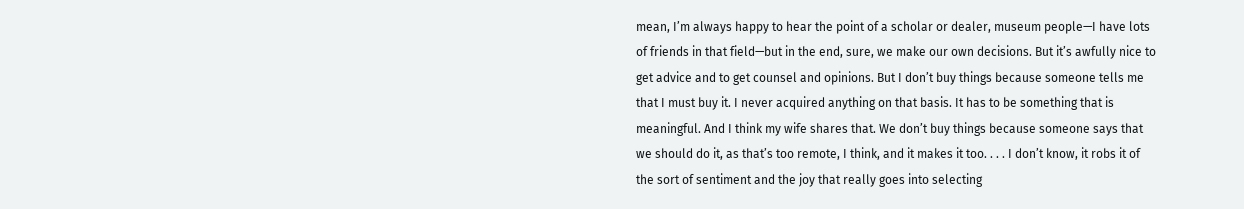mean, I’m always happy to hear the point of a scholar or dealer, museum people—I have lots of friends in that field—but in the end, sure, we make our own decisions. But it’s awfully nice to get advice and to get counsel and opinions. But I don’t buy things because someone tells me that I must buy it. I never acquired anything on that basis. It has to be something that is meaningful. And I think my wife shares that. We don’t buy things because someone says that we should do it, as that’s too remote, I think, and it makes it too. . . . I don’t know, it robs it of the sort of sentiment and the joy that really goes into selecting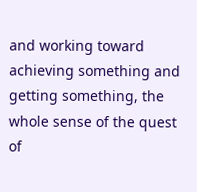and working toward achieving something and getting something, the whole sense of the quest of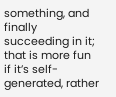something, and finally succeeding in it; that is more fun if it’s self-generated, rather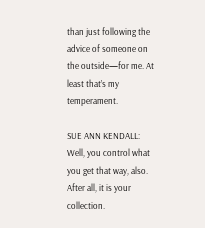than just following the advice of someone on the outside—for me. At least that’s my temperament.

SUE ANN KENDALL: Well, you control what you get that way, also. After all, it is your collection.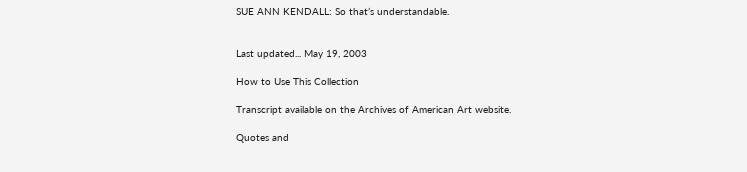SUE ANN KENDALL: So that’s understandable.


Last updated... May 19, 2003

How to Use This Collection

Transcript available on the Archives of American Art website.

Quotes and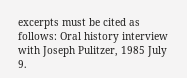excerpts must be cited as follows: Oral history interview with Joseph Pulitzer, 1985 July 9.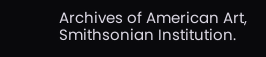Archives of American Art, Smithsonian Institution.